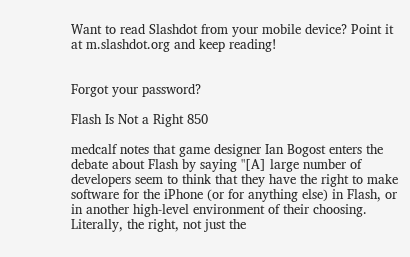Want to read Slashdot from your mobile device? Point it at m.slashdot.org and keep reading!


Forgot your password?

Flash Is Not a Right 850

medcalf notes that game designer Ian Bogost enters the debate about Flash by saying "[A] large number of developers seem to think that they have the right to make software for the iPhone (or for anything else) in Flash, or in another high-level environment of their choosing. Literally, the right, not just the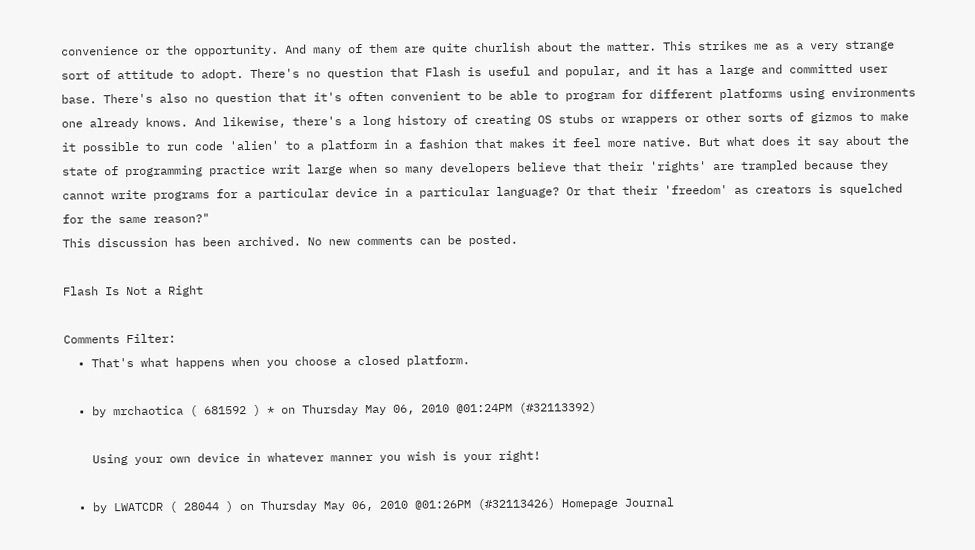convenience or the opportunity. And many of them are quite churlish about the matter. This strikes me as a very strange sort of attitude to adopt. There's no question that Flash is useful and popular, and it has a large and committed user base. There's also no question that it's often convenient to be able to program for different platforms using environments one already knows. And likewise, there's a long history of creating OS stubs or wrappers or other sorts of gizmos to make it possible to run code 'alien' to a platform in a fashion that makes it feel more native. But what does it say about the state of programming practice writ large when so many developers believe that their 'rights' are trampled because they cannot write programs for a particular device in a particular language? Or that their 'freedom' as creators is squelched for the same reason?"
This discussion has been archived. No new comments can be posted.

Flash Is Not a Right

Comments Filter:
  • That's what happens when you choose a closed platform.

  • by mrchaotica ( 681592 ) * on Thursday May 06, 2010 @01:24PM (#32113392)

    Using your own device in whatever manner you wish is your right!

  • by LWATCDR ( 28044 ) on Thursday May 06, 2010 @01:26PM (#32113426) Homepage Journal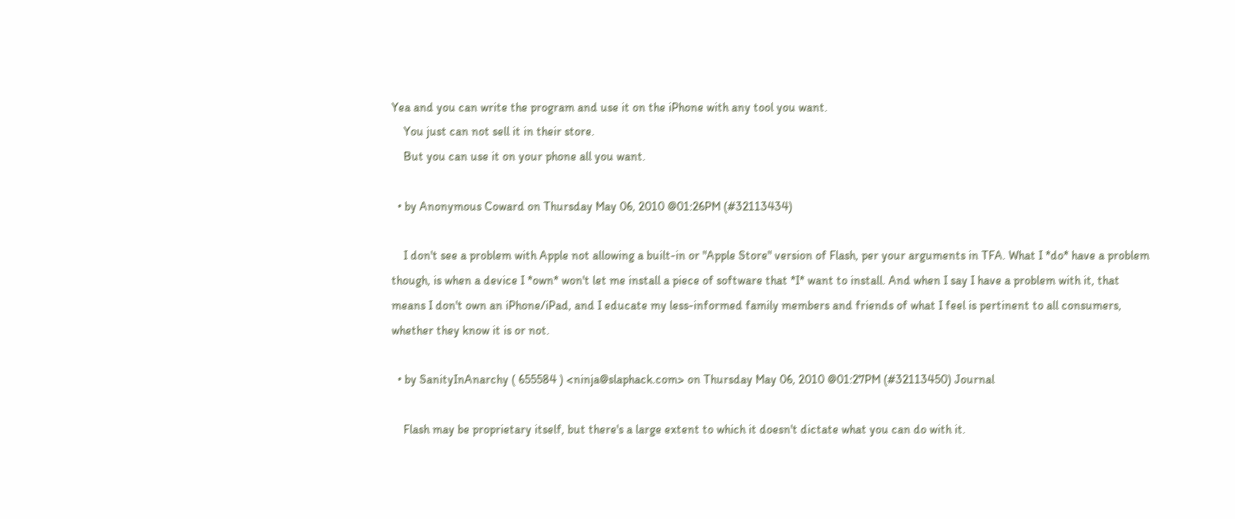Yea and you can write the program and use it on the iPhone with any tool you want.
    You just can not sell it in their store.
    But you can use it on your phone all you want.

  • by Anonymous Coward on Thursday May 06, 2010 @01:26PM (#32113434)

    I don't see a problem with Apple not allowing a built-in or "Apple Store" version of Flash, per your arguments in TFA. What I *do* have a problem though, is when a device I *own* won't let me install a piece of software that *I* want to install. And when I say I have a problem with it, that means I don't own an iPhone/iPad, and I educate my less-informed family members and friends of what I feel is pertinent to all consumers, whether they know it is or not.

  • by SanityInAnarchy ( 655584 ) <ninja@slaphack.com> on Thursday May 06, 2010 @01:27PM (#32113450) Journal

    Flash may be proprietary itself, but there's a large extent to which it doesn't dictate what you can do with it.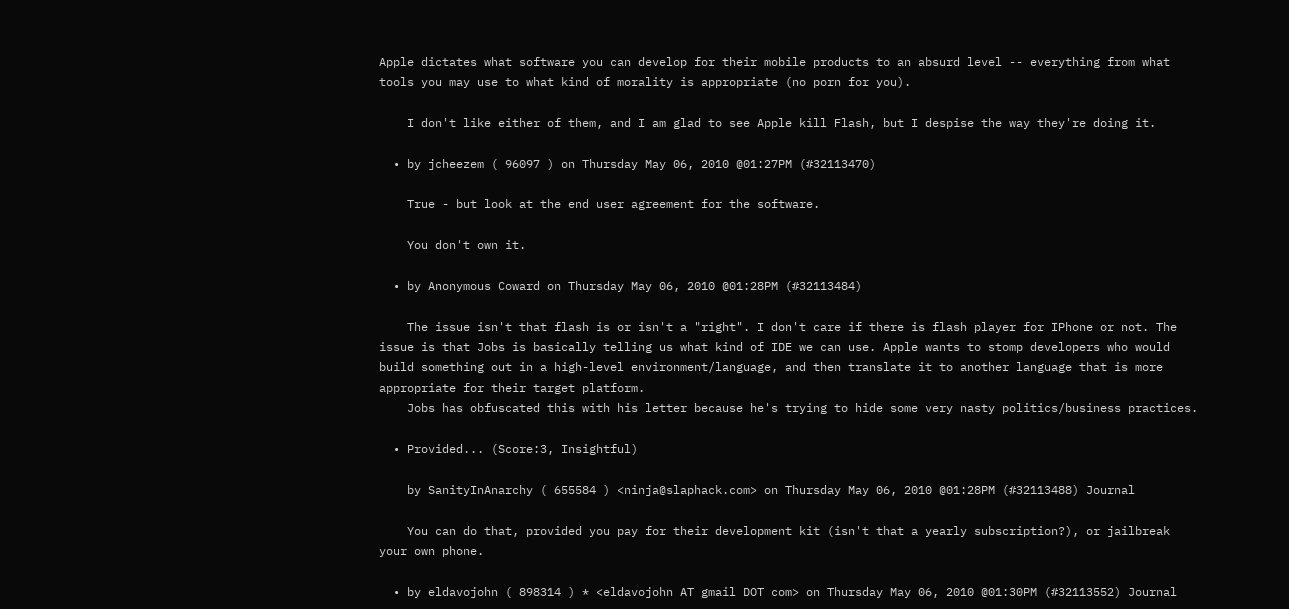Apple dictates what software you can develop for their mobile products to an absurd level -- everything from what tools you may use to what kind of morality is appropriate (no porn for you).

    I don't like either of them, and I am glad to see Apple kill Flash, but I despise the way they're doing it.

  • by jcheezem ( 96097 ) on Thursday May 06, 2010 @01:27PM (#32113470)

    True - but look at the end user agreement for the software.

    You don't own it.

  • by Anonymous Coward on Thursday May 06, 2010 @01:28PM (#32113484)

    The issue isn't that flash is or isn't a "right". I don't care if there is flash player for IPhone or not. The issue is that Jobs is basically telling us what kind of IDE we can use. Apple wants to stomp developers who would build something out in a high-level environment/language, and then translate it to another language that is more appropriate for their target platform.
    Jobs has obfuscated this with his letter because he's trying to hide some very nasty politics/business practices.

  • Provided... (Score:3, Insightful)

    by SanityInAnarchy ( 655584 ) <ninja@slaphack.com> on Thursday May 06, 2010 @01:28PM (#32113488) Journal

    You can do that, provided you pay for their development kit (isn't that a yearly subscription?), or jailbreak your own phone.

  • by eldavojohn ( 898314 ) * <eldavojohn AT gmail DOT com> on Thursday May 06, 2010 @01:30PM (#32113552) Journal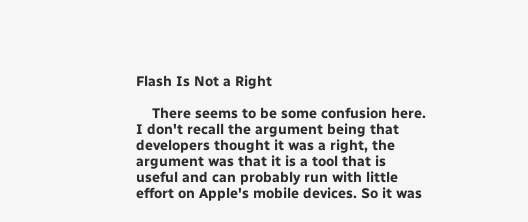Flash Is Not a Right

    There seems to be some confusion here. I don't recall the argument being that developers thought it was a right, the argument was that it is a tool that is useful and can probably run with little effort on Apple's mobile devices. So it was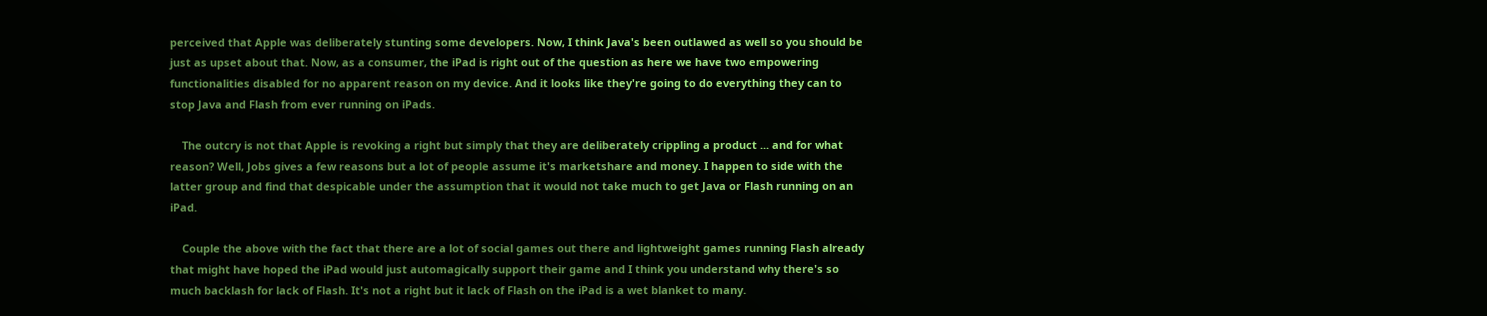perceived that Apple was deliberately stunting some developers. Now, I think Java's been outlawed as well so you should be just as upset about that. Now, as a consumer, the iPad is right out of the question as here we have two empowering functionalities disabled for no apparent reason on my device. And it looks like they're going to do everything they can to stop Java and Flash from ever running on iPads.

    The outcry is not that Apple is revoking a right but simply that they are deliberately crippling a product ... and for what reason? Well, Jobs gives a few reasons but a lot of people assume it's marketshare and money. I happen to side with the latter group and find that despicable under the assumption that it would not take much to get Java or Flash running on an iPad.

    Couple the above with the fact that there are a lot of social games out there and lightweight games running Flash already that might have hoped the iPad would just automagically support their game and I think you understand why there's so much backlash for lack of Flash. It's not a right but it lack of Flash on the iPad is a wet blanket to many.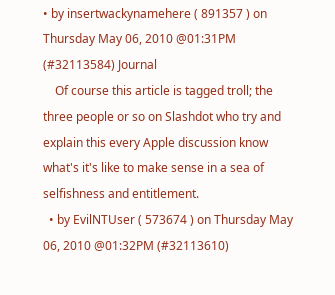• by insertwackynamehere ( 891357 ) on Thursday May 06, 2010 @01:31PM (#32113584) Journal
    Of course this article is tagged troll; the three people or so on Slashdot who try and explain this every Apple discussion know what's it's like to make sense in a sea of selfishness and entitlement.
  • by EvilNTUser ( 573674 ) on Thursday May 06, 2010 @01:32PM (#32113610)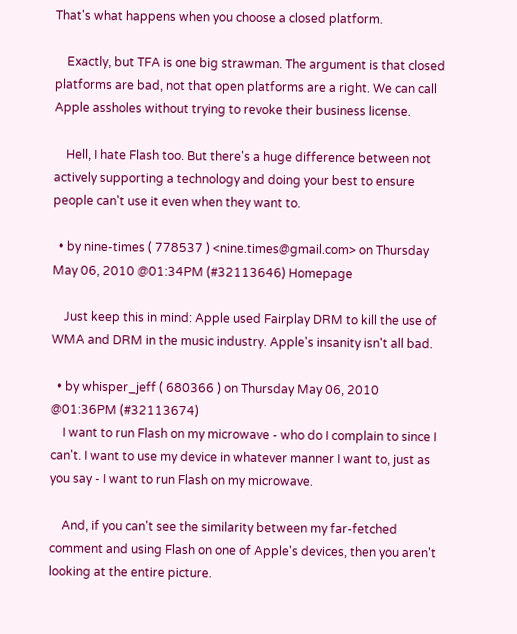That's what happens when you choose a closed platform.

    Exactly, but TFA is one big strawman. The argument is that closed platforms are bad, not that open platforms are a right. We can call Apple assholes without trying to revoke their business license.

    Hell, I hate Flash too. But there's a huge difference between not actively supporting a technology and doing your best to ensure people can't use it even when they want to.

  • by nine-times ( 778537 ) <nine.times@gmail.com> on Thursday May 06, 2010 @01:34PM (#32113646) Homepage

    Just keep this in mind: Apple used Fairplay DRM to kill the use of WMA and DRM in the music industry. Apple's insanity isn't all bad.

  • by whisper_jeff ( 680366 ) on Thursday May 06, 2010 @01:36PM (#32113674)
    I want to run Flash on my microwave - who do I complain to since I can't. I want to use my device in whatever manner I want to, just as you say - I want to run Flash on my microwave.

    And, if you can't see the similarity between my far-fetched comment and using Flash on one of Apple's devices, then you aren't looking at the entire picture.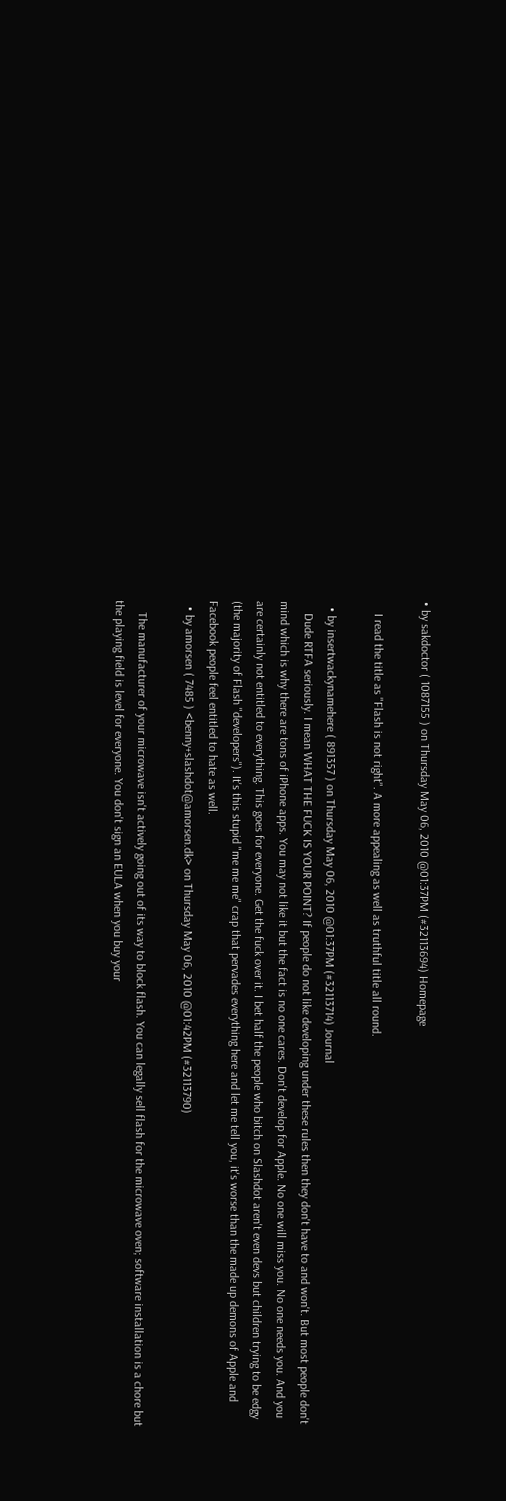• by sakdoctor ( 1087155 ) on Thursday May 06, 2010 @01:37PM (#32113694) Homepage

    I read the title as "Flash is not right". A more appealing as well as truthful title all round.

  • by insertwackynamehere ( 891357 ) on Thursday May 06, 2010 @01:37PM (#32113714) Journal
    Dude RTFA seriously. I mean WHAT THE FUCK IS YOUR POINT? If people do not like developing under these rules then they don't have to and won't. But most people don't mind which is why there are tons of iPhone apps. You may not like it but the fact is no one cares. Don't develop for Apple. No one will miss you. No one needs you. And you are certainly not entitled to everything. This goes for everyone. Get the fuck over it. I bet half the people who bitch on Slashdot aren't even devs but children trying to be edgy (the majority of Flash "developers"). It's this stupid "me me me" crap that pervades everything here and let me tell you, it's worse than the made up demons of Apple and Facebook people feel entitled to hate as well.
  • by amorsen ( 7485 ) <benny+slashdot@amorsen.dk> on Thursday May 06, 2010 @01:42PM (#32113790)

    The manufacturer of your microwave isn't actively going out of its way to block flash. You can legally sell flash for the microwave oven; software installation is a chore but the playing field is level for everyone. You don't sign an EULA when you buy your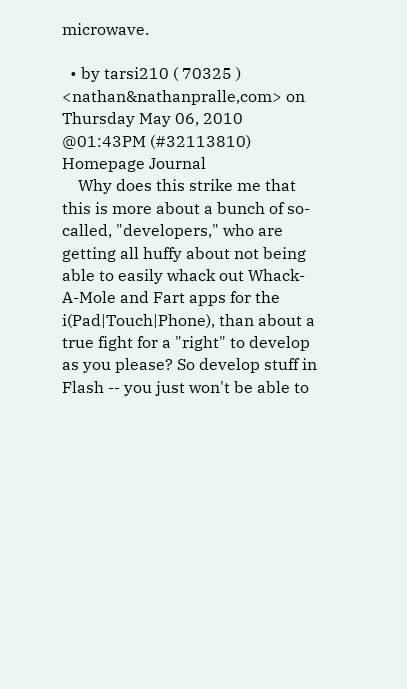microwave.

  • by tarsi210 ( 70325 ) <nathan&nathanpralle,com> on Thursday May 06, 2010 @01:43PM (#32113810) Homepage Journal
    Why does this strike me that this is more about a bunch of so-called, "developers," who are getting all huffy about not being able to easily whack out Whack-A-Mole and Fart apps for the i(Pad|Touch|Phone), than about a true fight for a "right" to develop as you please? So develop stuff in Flash -- you just won't be able to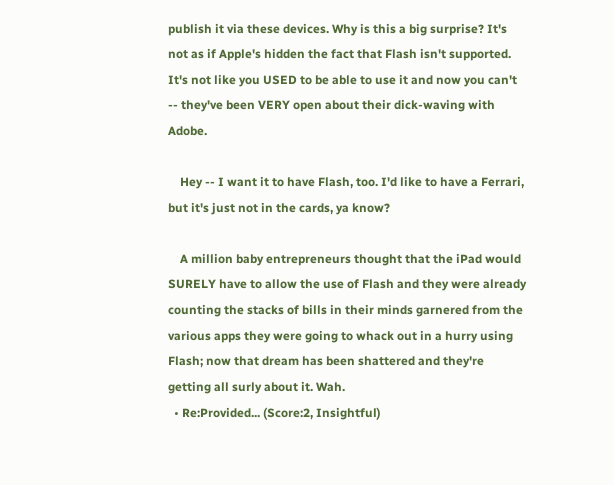publish it via these devices. Why is this a big surprise? It's not as if Apple's hidden the fact that Flash isn't supported. It's not like you USED to be able to use it and now you can't -- they've been VERY open about their dick-waving with Adobe.

    Hey -- I want it to have Flash, too. I'd like to have a Ferrari, but it's just not in the cards, ya know?

    A million baby entrepreneurs thought that the iPad would SURELY have to allow the use of Flash and they were already counting the stacks of bills in their minds garnered from the various apps they were going to whack out in a hurry using Flash; now that dream has been shattered and they're getting all surly about it. Wah.
  • Re:Provided... (Score:2, Insightful)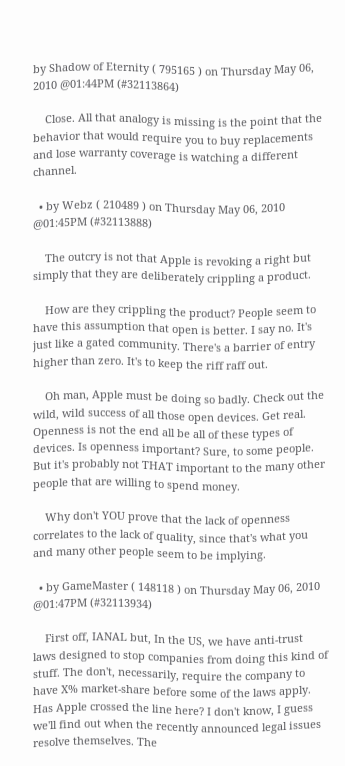by Shadow of Eternity ( 795165 ) on Thursday May 06, 2010 @01:44PM (#32113864)

    Close. All that analogy is missing is the point that the behavior that would require you to buy replacements and lose warranty coverage is watching a different channel.

  • by Webz ( 210489 ) on Thursday May 06, 2010 @01:45PM (#32113888)

    The outcry is not that Apple is revoking a right but simply that they are deliberately crippling a product.

    How are they crippling the product? People seem to have this assumption that open is better. I say no. It's just like a gated community. There's a barrier of entry higher than zero. It's to keep the riff raff out.

    Oh man, Apple must be doing so badly. Check out the wild, wild success of all those open devices. Get real. Openness is not the end all be all of these types of devices. Is openness important? Sure, to some people. But it's probably not THAT important to the many other people that are willing to spend money.

    Why don't YOU prove that the lack of openness correlates to the lack of quality, since that's what you and many other people seem to be implying.

  • by GameMaster ( 148118 ) on Thursday May 06, 2010 @01:47PM (#32113934)

    First off, IANAL but, In the US, we have anti-trust laws designed to stop companies from doing this kind of stuff. The don't, necessarily, require the company to have X% market-share before some of the laws apply. Has Apple crossed the line here? I don't know, I guess we'll find out when the recently announced legal issues resolve themselves. The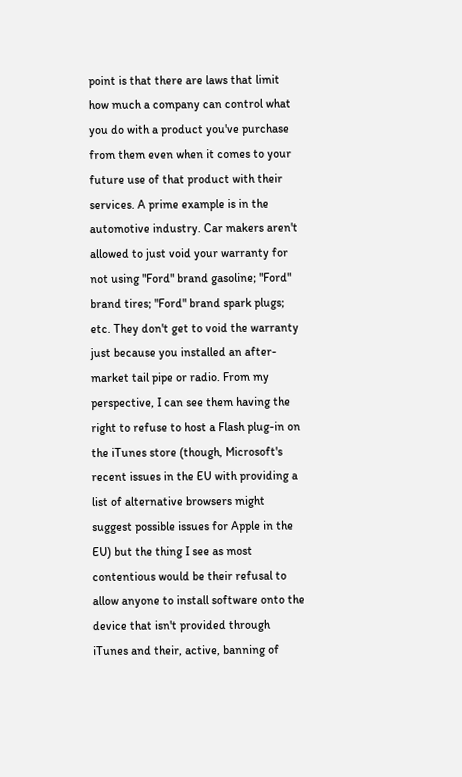point is that there are laws that limit how much a company can control what you do with a product you've purchase from them even when it comes to your future use of that product with their services. A prime example is in the automotive industry. Car makers aren't allowed to just void your warranty for not using "Ford" brand gasoline; "Ford" brand tires; "Ford" brand spark plugs; etc. They don't get to void the warranty just because you installed an after-market tail pipe or radio. From my perspective, I can see them having the right to refuse to host a Flash plug-in on the iTunes store (though, Microsoft's recent issues in the EU with providing a list of alternative browsers might suggest possible issues for Apple in the EU) but the thing I see as most contentious would be their refusal to allow anyone to install software onto the device that isn't provided through iTunes and their, active, banning of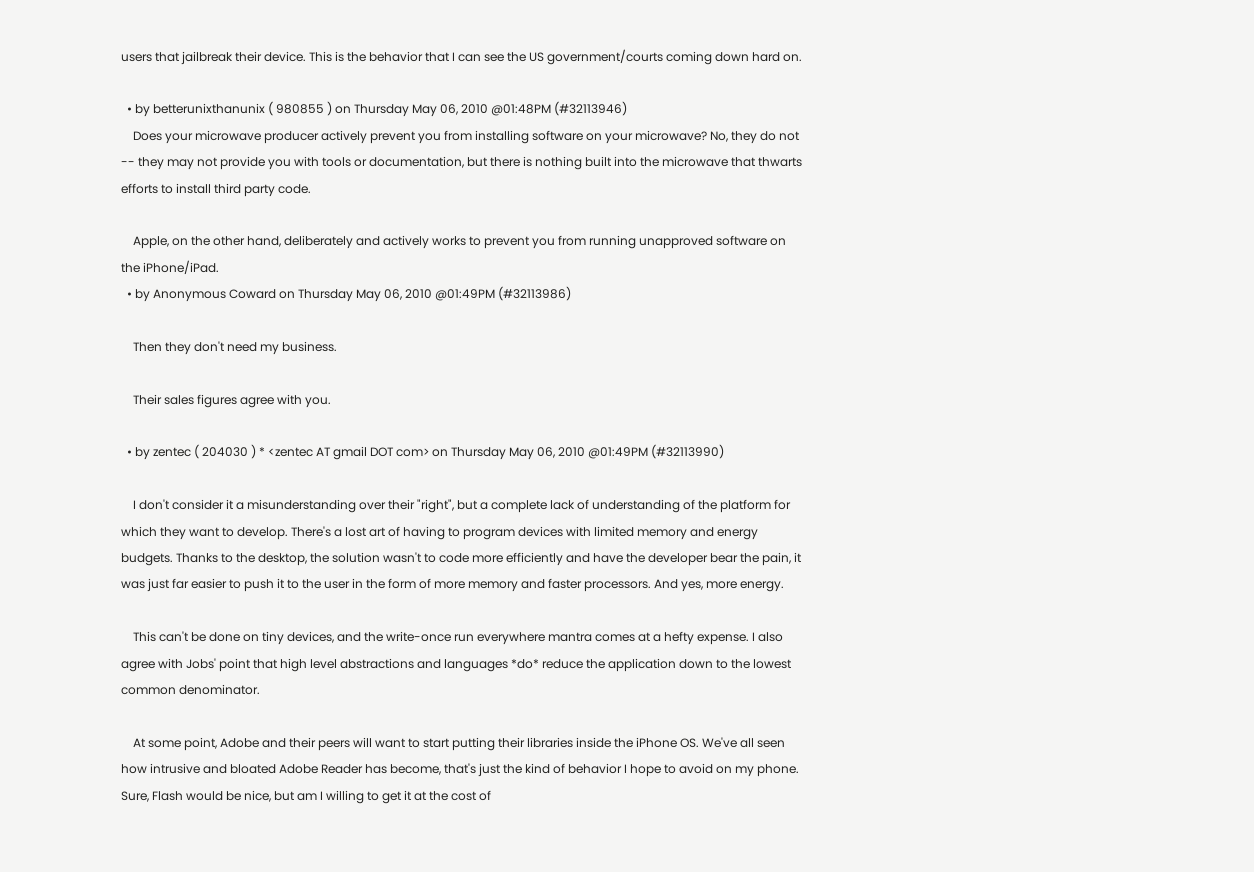users that jailbreak their device. This is the behavior that I can see the US government/courts coming down hard on.

  • by betterunixthanunix ( 980855 ) on Thursday May 06, 2010 @01:48PM (#32113946)
    Does your microwave producer actively prevent you from installing software on your microwave? No, they do not -- they may not provide you with tools or documentation, but there is nothing built into the microwave that thwarts efforts to install third party code.

    Apple, on the other hand, deliberately and actively works to prevent you from running unapproved software on the iPhone/iPad.
  • by Anonymous Coward on Thursday May 06, 2010 @01:49PM (#32113986)

    Then they don't need my business.

    Their sales figures agree with you.

  • by zentec ( 204030 ) * <zentec AT gmail DOT com> on Thursday May 06, 2010 @01:49PM (#32113990)

    I don't consider it a misunderstanding over their "right", but a complete lack of understanding of the platform for which they want to develop. There's a lost art of having to program devices with limited memory and energy budgets. Thanks to the desktop, the solution wasn't to code more efficiently and have the developer bear the pain, it was just far easier to push it to the user in the form of more memory and faster processors. And yes, more energy.

    This can't be done on tiny devices, and the write-once run everywhere mantra comes at a hefty expense. I also agree with Jobs' point that high level abstractions and languages *do* reduce the application down to the lowest common denominator.

    At some point, Adobe and their peers will want to start putting their libraries inside the iPhone OS. We've all seen how intrusive and bloated Adobe Reader has become, that's just the kind of behavior I hope to avoid on my phone. Sure, Flash would be nice, but am I willing to get it at the cost of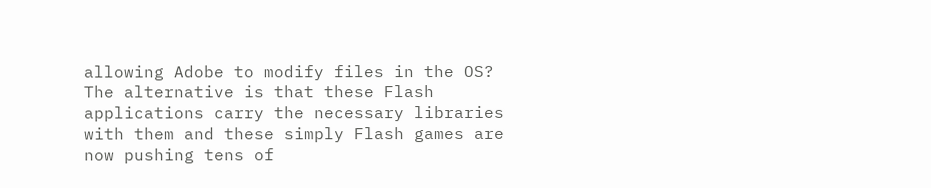allowing Adobe to modify files in the OS? The alternative is that these Flash applications carry the necessary libraries with them and these simply Flash games are now pushing tens of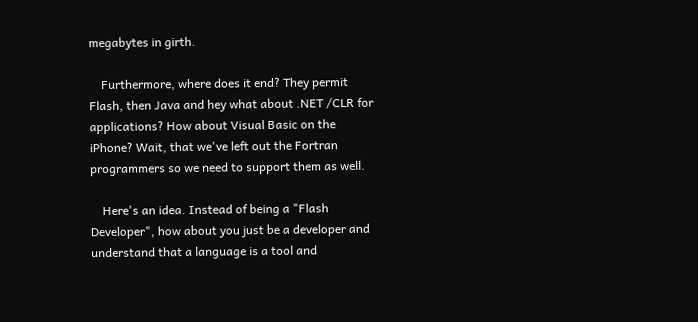megabytes in girth.

    Furthermore, where does it end? They permit Flash, then Java and hey what about .NET /CLR for applications? How about Visual Basic on the iPhone? Wait, that we've left out the Fortran programmers so we need to support them as well.

    Here's an idea. Instead of being a "Flash Developer", how about you just be a developer and understand that a language is a tool and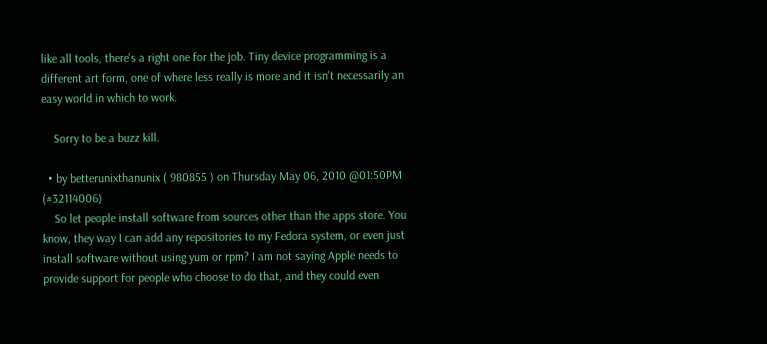like all tools, there's a right one for the job. Tiny device programming is a different art form, one of where less really is more and it isn't necessarily an easy world in which to work.

    Sorry to be a buzz kill.

  • by betterunixthanunix ( 980855 ) on Thursday May 06, 2010 @01:50PM (#32114006)
    So let people install software from sources other than the apps store. You know, they way I can add any repositories to my Fedora system, or even just install software without using yum or rpm? I am not saying Apple needs to provide support for people who choose to do that, and they could even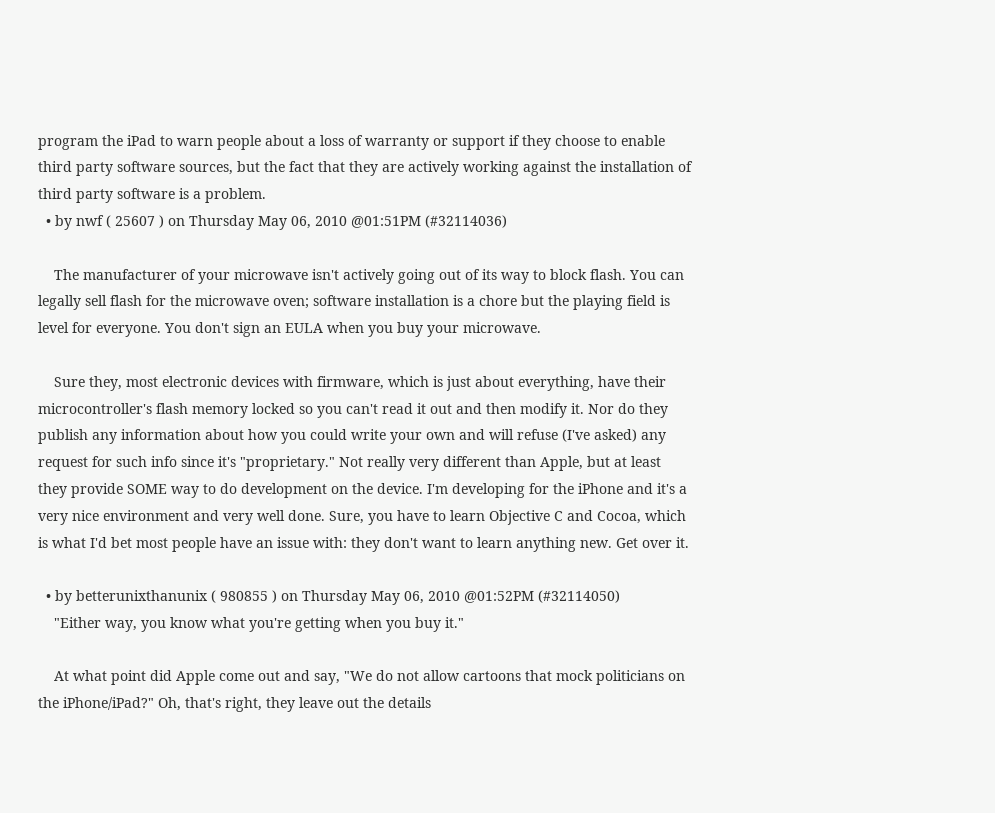program the iPad to warn people about a loss of warranty or support if they choose to enable third party software sources, but the fact that they are actively working against the installation of third party software is a problem.
  • by nwf ( 25607 ) on Thursday May 06, 2010 @01:51PM (#32114036)

    The manufacturer of your microwave isn't actively going out of its way to block flash. You can legally sell flash for the microwave oven; software installation is a chore but the playing field is level for everyone. You don't sign an EULA when you buy your microwave.

    Sure they, most electronic devices with firmware, which is just about everything, have their microcontroller's flash memory locked so you can't read it out and then modify it. Nor do they publish any information about how you could write your own and will refuse (I've asked) any request for such info since it's "proprietary." Not really very different than Apple, but at least they provide SOME way to do development on the device. I'm developing for the iPhone and it's a very nice environment and very well done. Sure, you have to learn Objective C and Cocoa, which is what I'd bet most people have an issue with: they don't want to learn anything new. Get over it.

  • by betterunixthanunix ( 980855 ) on Thursday May 06, 2010 @01:52PM (#32114050)
    "Either way, you know what you're getting when you buy it."

    At what point did Apple come out and say, "We do not allow cartoons that mock politicians on the iPhone/iPad?" Oh, that's right, they leave out the details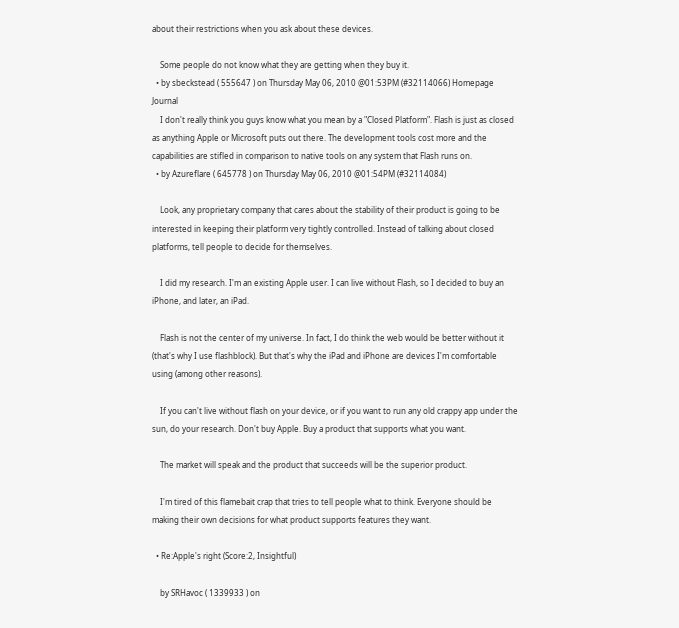about their restrictions when you ask about these devices.

    Some people do not know what they are getting when they buy it.
  • by sbeckstead ( 555647 ) on Thursday May 06, 2010 @01:53PM (#32114066) Homepage Journal
    I don't really think you guys know what you mean by a "Closed Platform". Flash is just as closed as anything Apple or Microsoft puts out there. The development tools cost more and the capabilities are stifled in comparison to native tools on any system that Flash runs on.
  • by Azureflare ( 645778 ) on Thursday May 06, 2010 @01:54PM (#32114084)

    Look, any proprietary company that cares about the stability of their product is going to be interested in keeping their platform very tightly controlled. Instead of talking about closed platforms, tell people to decide for themselves.

    I did my research. I'm an existing Apple user. I can live without Flash, so I decided to buy an iPhone, and later, an iPad.

    Flash is not the center of my universe. In fact, I do think the web would be better without it (that's why I use flashblock). But that's why the iPad and iPhone are devices I'm comfortable using (among other reasons).

    If you can't live without flash on your device, or if you want to run any old crappy app under the sun, do your research. Don't buy Apple. Buy a product that supports what you want.

    The market will speak and the product that succeeds will be the superior product.

    I'm tired of this flamebait crap that tries to tell people what to think. Everyone should be making their own decisions for what product supports features they want.

  • Re:Apple's right (Score:2, Insightful)

    by SRHavoc ( 1339933 ) on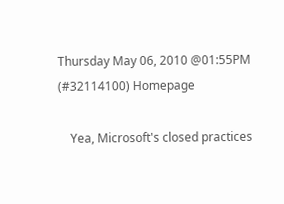Thursday May 06, 2010 @01:55PM (#32114100) Homepage

    Yea, Microsoft's closed practices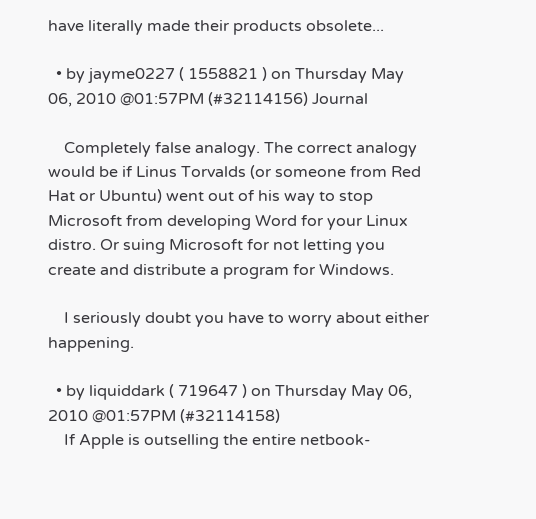have literally made their products obsolete...

  • by jayme0227 ( 1558821 ) on Thursday May 06, 2010 @01:57PM (#32114156) Journal

    Completely false analogy. The correct analogy would be if Linus Torvalds (or someone from Red Hat or Ubuntu) went out of his way to stop Microsoft from developing Word for your Linux distro. Or suing Microsoft for not letting you create and distribute a program for Windows.

    I seriously doubt you have to worry about either happening.

  • by liquiddark ( 719647 ) on Thursday May 06, 2010 @01:57PM (#32114158)
    If Apple is outselling the entire netbook-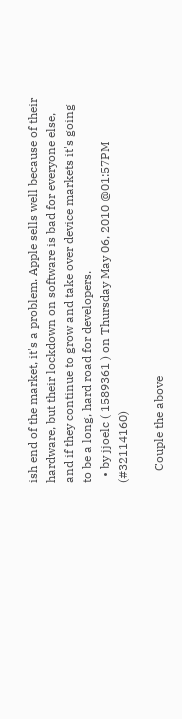ish end of the market, it's a problem. Apple sells well because of their hardware, but their lockdown on software is bad for everyone else, and if they continue to grow and take over device markets it's going to be a long, hard road for developers.
  • by jjoelc ( 1589361 ) on Thursday May 06, 2010 @01:57PM (#32114160)

    Couple the above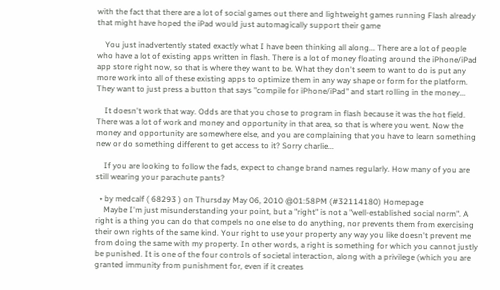with the fact that there are a lot of social games out there and lightweight games running Flash already that might have hoped the iPad would just automagically support their game

    You just inadvertently stated exactly what I have been thinking all along... There are a lot of people who have a lot of existing apps written in flash. There is a lot of money floating around the iPhone/iPad app store right now, so that is where they want to be. What they don't seem to want to do is put any more work into all of these existing apps to optimize them in any way shape or form for the platform. They want to just press a button that says "compile for iPhone/iPad" and start rolling in the money...

    It doesn't work that way. Odds are that you chose to program in flash because it was the hot field. There was a lot of work and money and opportunity in that area, so that is where you went. Now the money and opportunity are somewhere else, and you are complaining that you have to learn something new or do something different to get access to it? Sorry charlie...

    If you are looking to follow the fads, expect to change brand names regularly. How many of you are still wearing your parachute pants?

  • by medcalf ( 68293 ) on Thursday May 06, 2010 @01:58PM (#32114180) Homepage
    Maybe I'm just misunderstanding your point, but a "right" is not a "well-established social norm". A right is a thing you can do that compels no one else to do anything, nor prevents them from exercising their own rights of the same kind. Your right to use your property any way you like doesn't prevent me from doing the same with my property. In other words, a right is something for which you cannot justly be punished. It is one of the four controls of societal interaction, along with a privilege (which you are granted immunity from punishment for, even if it creates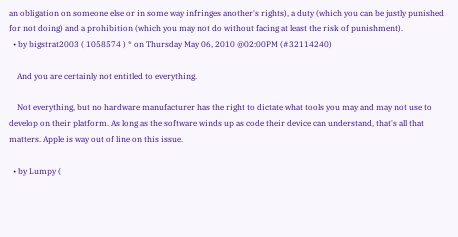an obligation on someone else or in some way infringes another's rights), a duty (which you can be justly punished for not doing) and a prohibition (which you may not do without facing at least the risk of punishment).
  • by bigstrat2003 ( 1058574 ) * on Thursday May 06, 2010 @02:00PM (#32114240)

    And you are certainly not entitled to everything.

    Not everything, but no hardware manufacturer has the right to dictate what tools you may and may not use to develop on their platform. As long as the software winds up as code their device can understand, that's all that matters. Apple is way out of line on this issue.

  • by Lumpy (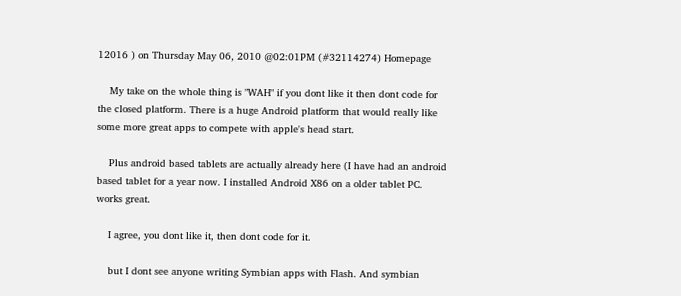12016 ) on Thursday May 06, 2010 @02:01PM (#32114274) Homepage

    My take on the whole thing is "WAH" if you dont like it then dont code for the closed platform. There is a huge Android platform that would really like some more great apps to compete with apple's head start.

    Plus android based tablets are actually already here (I have had an android based tablet for a year now. I installed Android X86 on a older tablet PC. works great.

    I agree, you dont like it, then dont code for it.

    but I dont see anyone writing Symbian apps with Flash. And symbian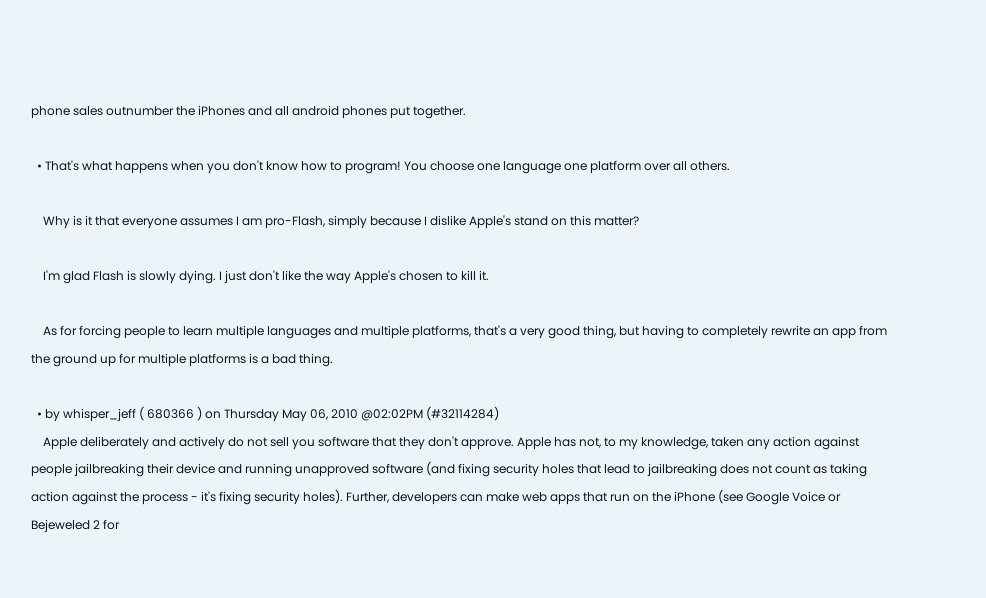phone sales outnumber the iPhones and all android phones put together.

  • That's what happens when you don't know how to program! You choose one language one platform over all others.

    Why is it that everyone assumes I am pro-Flash, simply because I dislike Apple's stand on this matter?

    I'm glad Flash is slowly dying. I just don't like the way Apple's chosen to kill it.

    As for forcing people to learn multiple languages and multiple platforms, that's a very good thing, but having to completely rewrite an app from the ground up for multiple platforms is a bad thing.

  • by whisper_jeff ( 680366 ) on Thursday May 06, 2010 @02:02PM (#32114284)
    Apple deliberately and actively do not sell you software that they don't approve. Apple has not, to my knowledge, taken any action against people jailbreaking their device and running unapproved software (and fixing security holes that lead to jailbreaking does not count as taking action against the process - it's fixing security holes). Further, developers can make web apps that run on the iPhone (see Google Voice or Bejeweled 2 for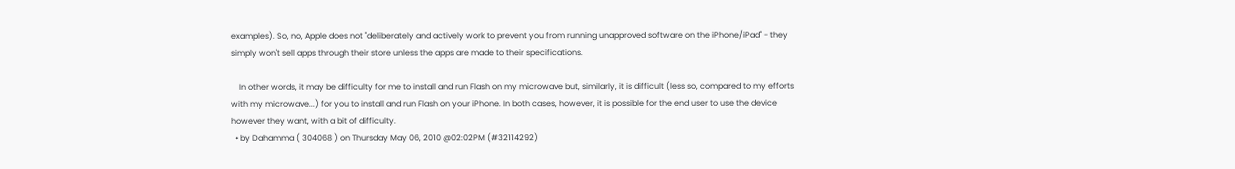examples). So, no, Apple does not "deliberately and actively work to prevent you from running unapproved software on the iPhone/iPad" - they simply won't sell apps through their store unless the apps are made to their specifications.

    In other words, it may be difficulty for me to install and run Flash on my microwave but, similarly, it is difficult (less so, compared to my efforts with my microwave...) for you to install and run Flash on your iPhone. In both cases, however, it is possible for the end user to use the device however they want, with a bit of difficulty.
  • by Dahamma ( 304068 ) on Thursday May 06, 2010 @02:02PM (#32114292)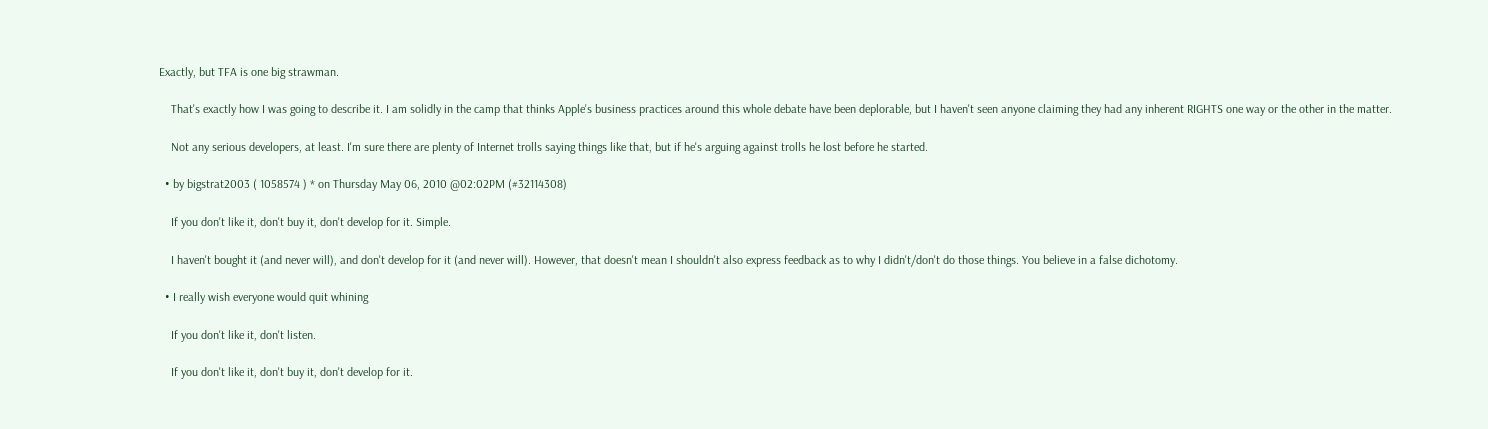Exactly, but TFA is one big strawman.

    That's exactly how I was going to describe it. I am solidly in the camp that thinks Apple's business practices around this whole debate have been deplorable, but I haven't seen anyone claiming they had any inherent RIGHTS one way or the other in the matter.

    Not any serious developers, at least. I'm sure there are plenty of Internet trolls saying things like that, but if he's arguing against trolls he lost before he started.

  • by bigstrat2003 ( 1058574 ) * on Thursday May 06, 2010 @02:02PM (#32114308)

    If you don't like it, don't buy it, don't develop for it. Simple.

    I haven't bought it (and never will), and don't develop for it (and never will). However, that doesn't mean I shouldn't also express feedback as to why I didn't/don't do those things. You believe in a false dichotomy.

  • I really wish everyone would quit whining

    If you don't like it, don't listen.

    If you don't like it, don't buy it, don't develop for it.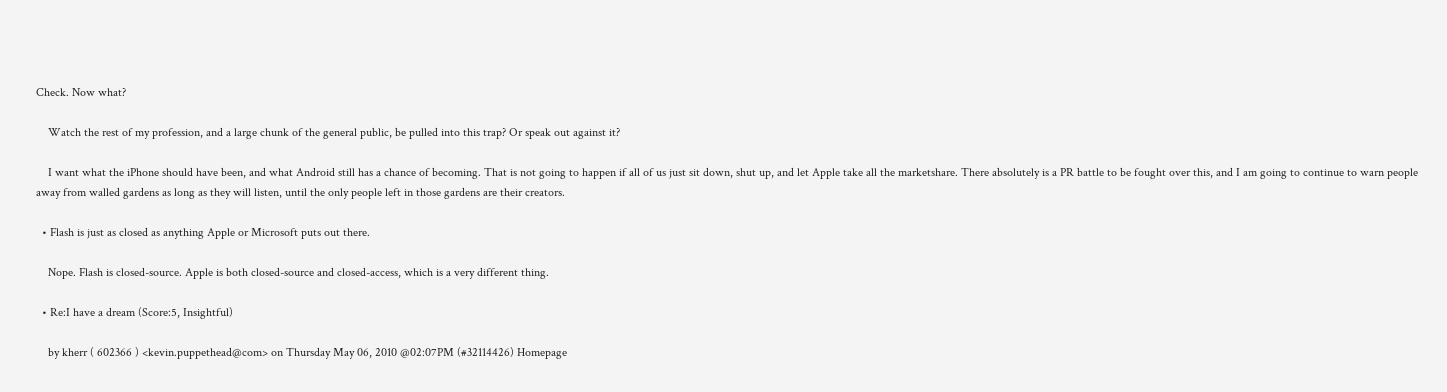Check. Now what?

    Watch the rest of my profession, and a large chunk of the general public, be pulled into this trap? Or speak out against it?

    I want what the iPhone should have been, and what Android still has a chance of becoming. That is not going to happen if all of us just sit down, shut up, and let Apple take all the marketshare. There absolutely is a PR battle to be fought over this, and I am going to continue to warn people away from walled gardens as long as they will listen, until the only people left in those gardens are their creators.

  • Flash is just as closed as anything Apple or Microsoft puts out there.

    Nope. Flash is closed-source. Apple is both closed-source and closed-access, which is a very different thing.

  • Re:I have a dream (Score:5, Insightful)

    by kherr ( 602366 ) <kevin.puppethead@com> on Thursday May 06, 2010 @02:07PM (#32114426) Homepage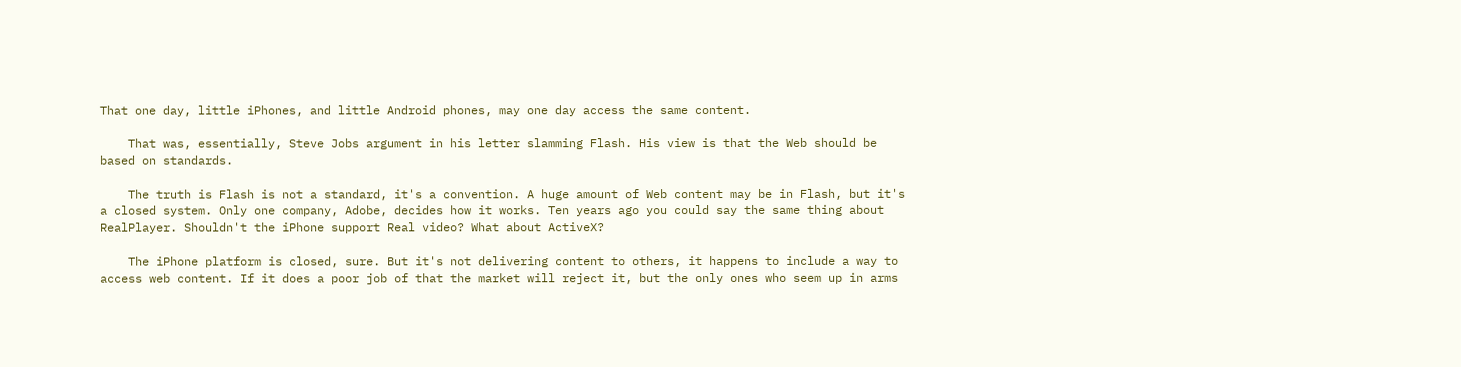That one day, little iPhones, and little Android phones, may one day access the same content.

    That was, essentially, Steve Jobs argument in his letter slamming Flash. His view is that the Web should be based on standards.

    The truth is Flash is not a standard, it's a convention. A huge amount of Web content may be in Flash, but it's a closed system. Only one company, Adobe, decides how it works. Ten years ago you could say the same thing about RealPlayer. Shouldn't the iPhone support Real video? What about ActiveX?

    The iPhone platform is closed, sure. But it's not delivering content to others, it happens to include a way to access web content. If it does a poor job of that the market will reject it, but the only ones who seem up in arms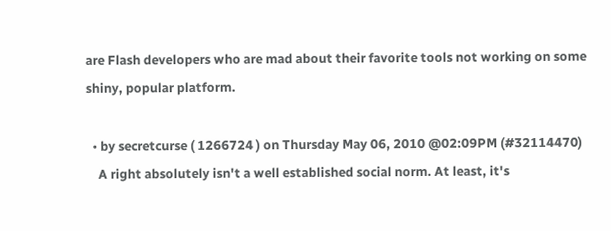are Flash developers who are mad about their favorite tools not working on some shiny, popular platform.

  • by secretcurse ( 1266724 ) on Thursday May 06, 2010 @02:09PM (#32114470)
    A right absolutely isn't a well established social norm. At least, it's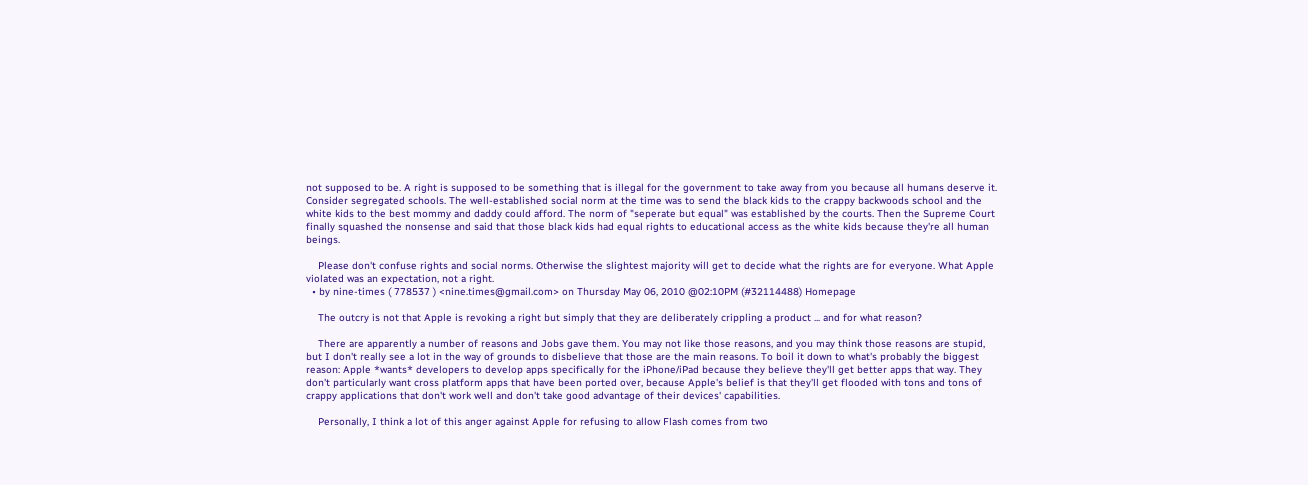not supposed to be. A right is supposed to be something that is illegal for the government to take away from you because all humans deserve it. Consider segregated schools. The well-established social norm at the time was to send the black kids to the crappy backwoods school and the white kids to the best mommy and daddy could afford. The norm of "seperate but equal" was established by the courts. Then the Supreme Court finally squashed the nonsense and said that those black kids had equal rights to educational access as the white kids because they're all human beings.

    Please don't confuse rights and social norms. Otherwise the slightest majority will get to decide what the rights are for everyone. What Apple violated was an expectation, not a right.
  • by nine-times ( 778537 ) <nine.times@gmail.com> on Thursday May 06, 2010 @02:10PM (#32114488) Homepage

    The outcry is not that Apple is revoking a right but simply that they are deliberately crippling a product ... and for what reason?

    There are apparently a number of reasons and Jobs gave them. You may not like those reasons, and you may think those reasons are stupid, but I don't really see a lot in the way of grounds to disbelieve that those are the main reasons. To boil it down to what's probably the biggest reason: Apple *wants* developers to develop apps specifically for the iPhone/iPad because they believe they'll get better apps that way. They don't particularly want cross platform apps that have been ported over, because Apple's belief is that they'll get flooded with tons and tons of crappy applications that don't work well and don't take good advantage of their devices' capabilities.

    Personally, I think a lot of this anger against Apple for refusing to allow Flash comes from two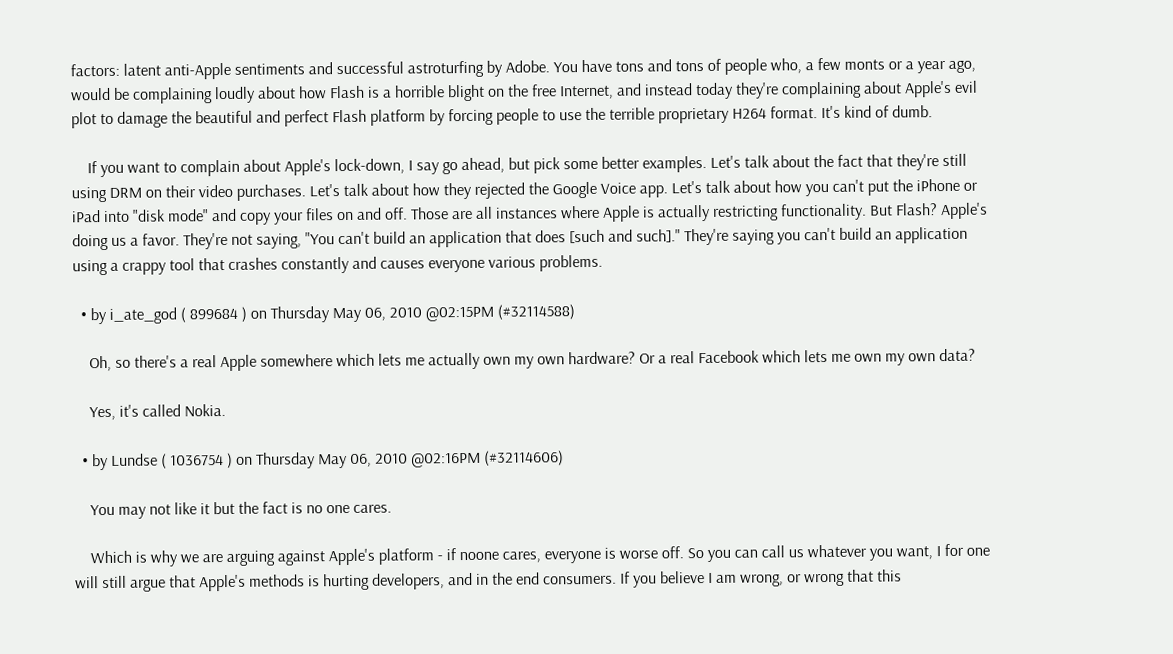factors: latent anti-Apple sentiments and successful astroturfing by Adobe. You have tons and tons of people who, a few monts or a year ago, would be complaining loudly about how Flash is a horrible blight on the free Internet, and instead today they're complaining about Apple's evil plot to damage the beautiful and perfect Flash platform by forcing people to use the terrible proprietary H264 format. It's kind of dumb.

    If you want to complain about Apple's lock-down, I say go ahead, but pick some better examples. Let's talk about the fact that they're still using DRM on their video purchases. Let's talk about how they rejected the Google Voice app. Let's talk about how you can't put the iPhone or iPad into "disk mode" and copy your files on and off. Those are all instances where Apple is actually restricting functionality. But Flash? Apple's doing us a favor. They're not saying, "You can't build an application that does [such and such]." They're saying you can't build an application using a crappy tool that crashes constantly and causes everyone various problems.

  • by i_ate_god ( 899684 ) on Thursday May 06, 2010 @02:15PM (#32114588)

    Oh, so there's a real Apple somewhere which lets me actually own my own hardware? Or a real Facebook which lets me own my own data?

    Yes, it's called Nokia.

  • by Lundse ( 1036754 ) on Thursday May 06, 2010 @02:16PM (#32114606)

    You may not like it but the fact is no one cares.

    Which is why we are arguing against Apple's platform - if noone cares, everyone is worse off. So you can call us whatever you want, I for one will still argue that Apple's methods is hurting developers, and in the end consumers. If you believe I am wrong, or wrong that this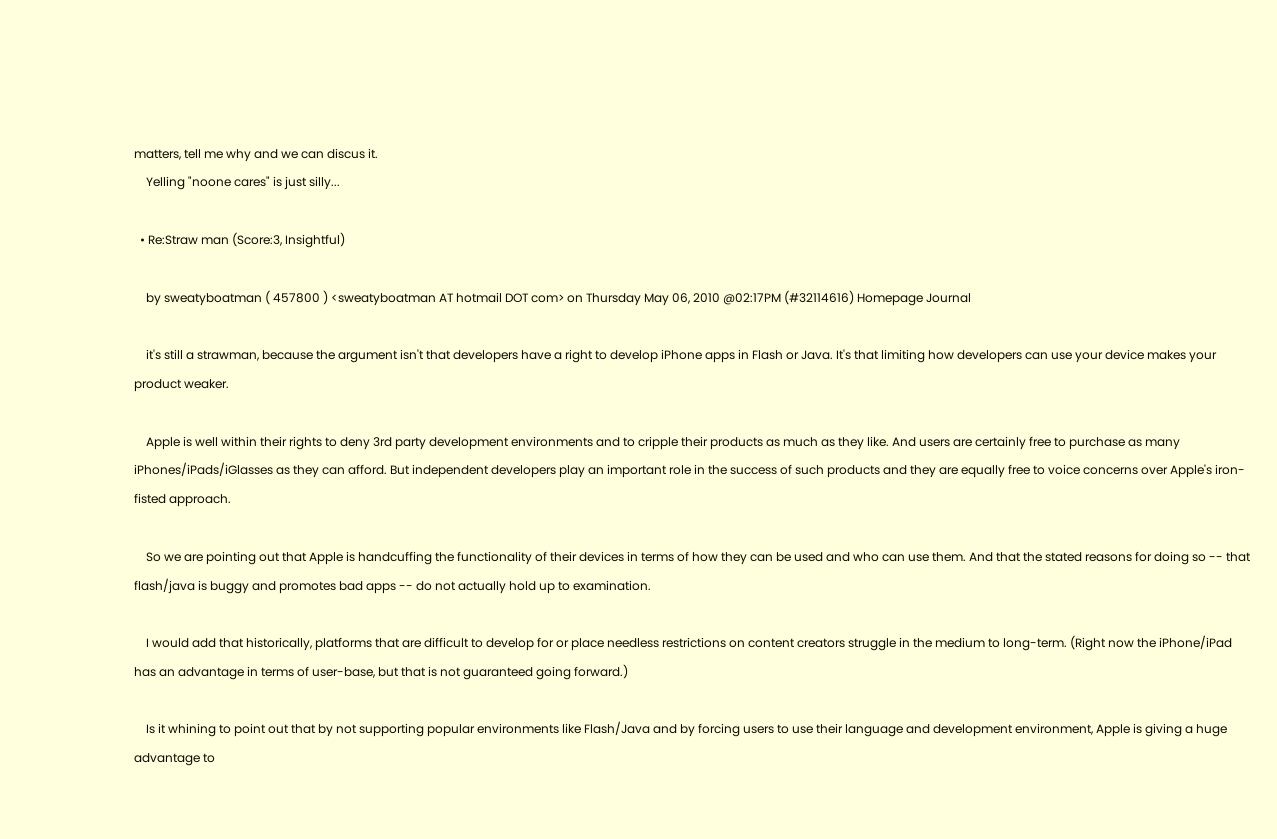matters, tell me why and we can discus it.
    Yelling "noone cares" is just silly...

  • Re:Straw man (Score:3, Insightful)

    by sweatyboatman ( 457800 ) <sweatyboatman AT hotmail DOT com> on Thursday May 06, 2010 @02:17PM (#32114616) Homepage Journal

    it's still a strawman, because the argument isn't that developers have a right to develop iPhone apps in Flash or Java. It's that limiting how developers can use your device makes your product weaker.

    Apple is well within their rights to deny 3rd party development environments and to cripple their products as much as they like. And users are certainly free to purchase as many iPhones/iPads/iGlasses as they can afford. But independent developers play an important role in the success of such products and they are equally free to voice concerns over Apple's iron-fisted approach.

    So we are pointing out that Apple is handcuffing the functionality of their devices in terms of how they can be used and who can use them. And that the stated reasons for doing so -- that flash/java is buggy and promotes bad apps -- do not actually hold up to examination.

    I would add that historically, platforms that are difficult to develop for or place needless restrictions on content creators struggle in the medium to long-term. (Right now the iPhone/iPad has an advantage in terms of user-base, but that is not guaranteed going forward.)

    Is it whining to point out that by not supporting popular environments like Flash/Java and by forcing users to use their language and development environment, Apple is giving a huge advantage to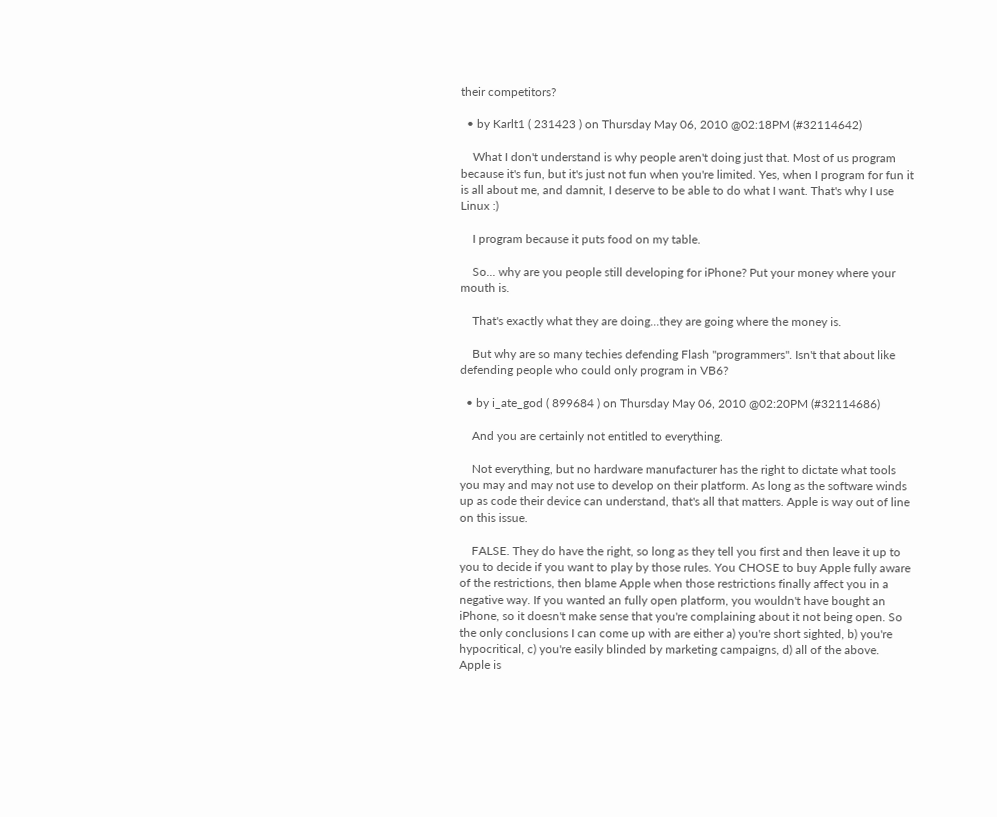their competitors?

  • by Karlt1 ( 231423 ) on Thursday May 06, 2010 @02:18PM (#32114642)

    What I don't understand is why people aren't doing just that. Most of us program because it's fun, but it's just not fun when you're limited. Yes, when I program for fun it is all about me, and damnit, I deserve to be able to do what I want. That's why I use Linux :)

    I program because it puts food on my table.

    So... why are you people still developing for iPhone? Put your money where your mouth is.

    That's exactly what they are doing...they are going where the money is.

    But why are so many techies defending Flash "programmers". Isn't that about like defending people who could only program in VB6?

  • by i_ate_god ( 899684 ) on Thursday May 06, 2010 @02:20PM (#32114686)

    And you are certainly not entitled to everything.

    Not everything, but no hardware manufacturer has the right to dictate what tools you may and may not use to develop on their platform. As long as the software winds up as code their device can understand, that's all that matters. Apple is way out of line on this issue.

    FALSE. They do have the right, so long as they tell you first and then leave it up to you to decide if you want to play by those rules. You CHOSE to buy Apple fully aware of the restrictions, then blame Apple when those restrictions finally affect you in a negative way. If you wanted an fully open platform, you wouldn't have bought an iPhone, so it doesn't make sense that you're complaining about it not being open. So the only conclusions I can come up with are either a) you're short sighted, b) you're hypocritical, c) you're easily blinded by marketing campaigns, d) all of the above. Apple is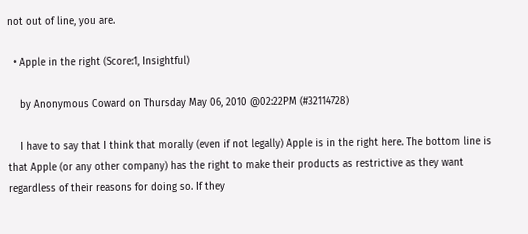not out of line, you are.

  • Apple in the right (Score:1, Insightful)

    by Anonymous Coward on Thursday May 06, 2010 @02:22PM (#32114728)

    I have to say that I think that morally (even if not legally) Apple is in the right here. The bottom line is that Apple (or any other company) has the right to make their products as restrictive as they want regardless of their reasons for doing so. If they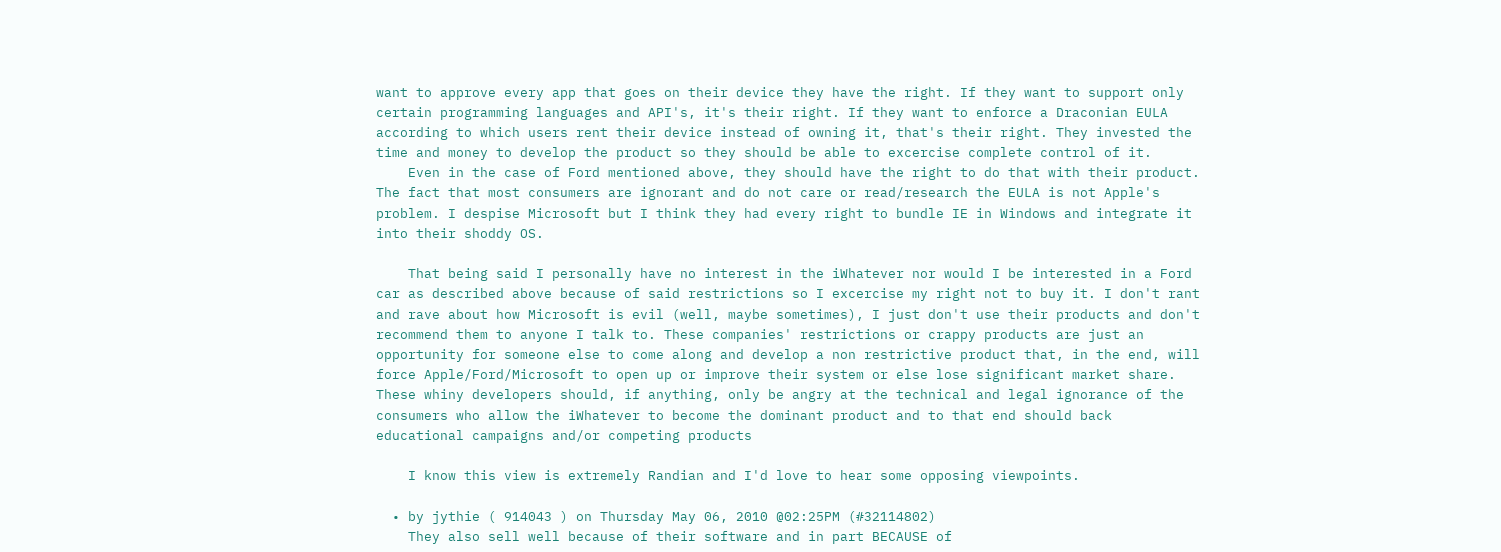want to approve every app that goes on their device they have the right. If they want to support only certain programming languages and API's, it's their right. If they want to enforce a Draconian EULA according to which users rent their device instead of owning it, that's their right. They invested the time and money to develop the product so they should be able to excercise complete control of it.
    Even in the case of Ford mentioned above, they should have the right to do that with their product. The fact that most consumers are ignorant and do not care or read/research the EULA is not Apple's problem. I despise Microsoft but I think they had every right to bundle IE in Windows and integrate it into their shoddy OS.

    That being said I personally have no interest in the iWhatever nor would I be interested in a Ford car as described above because of said restrictions so I excercise my right not to buy it. I don't rant and rave about how Microsoft is evil (well, maybe sometimes), I just don't use their products and don't recommend them to anyone I talk to. These companies' restrictions or crappy products are just an opportunity for someone else to come along and develop a non restrictive product that, in the end, will force Apple/Ford/Microsoft to open up or improve their system or else lose significant market share. These whiny developers should, if anything, only be angry at the technical and legal ignorance of the consumers who allow the iWhatever to become the dominant product and to that end should back educational campaigns and/or competing products

    I know this view is extremely Randian and I'd love to hear some opposing viewpoints.

  • by jythie ( 914043 ) on Thursday May 06, 2010 @02:25PM (#32114802)
    They also sell well because of their software and in part BECAUSE of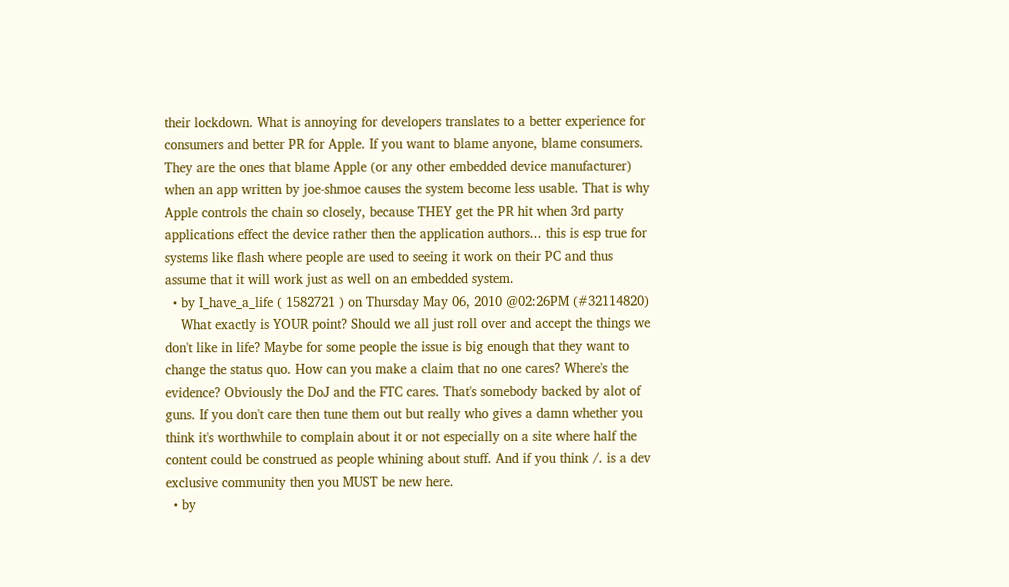their lockdown. What is annoying for developers translates to a better experience for consumers and better PR for Apple. If you want to blame anyone, blame consumers. They are the ones that blame Apple (or any other embedded device manufacturer) when an app written by joe-shmoe causes the system become less usable. That is why Apple controls the chain so closely, because THEY get the PR hit when 3rd party applications effect the device rather then the application authors... this is esp true for systems like flash where people are used to seeing it work on their PC and thus assume that it will work just as well on an embedded system.
  • by I_have_a_life ( 1582721 ) on Thursday May 06, 2010 @02:26PM (#32114820)
    What exactly is YOUR point? Should we all just roll over and accept the things we don't like in life? Maybe for some people the issue is big enough that they want to change the status quo. How can you make a claim that no one cares? Where's the evidence? Obviously the DoJ and the FTC cares. That's somebody backed by alot of guns. If you don't care then tune them out but really who gives a damn whether you think it's worthwhile to complain about it or not especially on a site where half the content could be construed as people whining about stuff. And if you think /. is a dev exclusive community then you MUST be new here.
  • by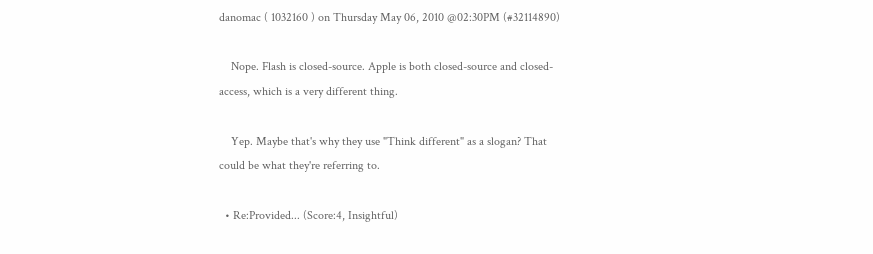danomac ( 1032160 ) on Thursday May 06, 2010 @02:30PM (#32114890)

    Nope. Flash is closed-source. Apple is both closed-source and closed-access, which is a very different thing.

    Yep. Maybe that's why they use "Think different" as a slogan? That could be what they're referring to.

  • Re:Provided... (Score:4, Insightful)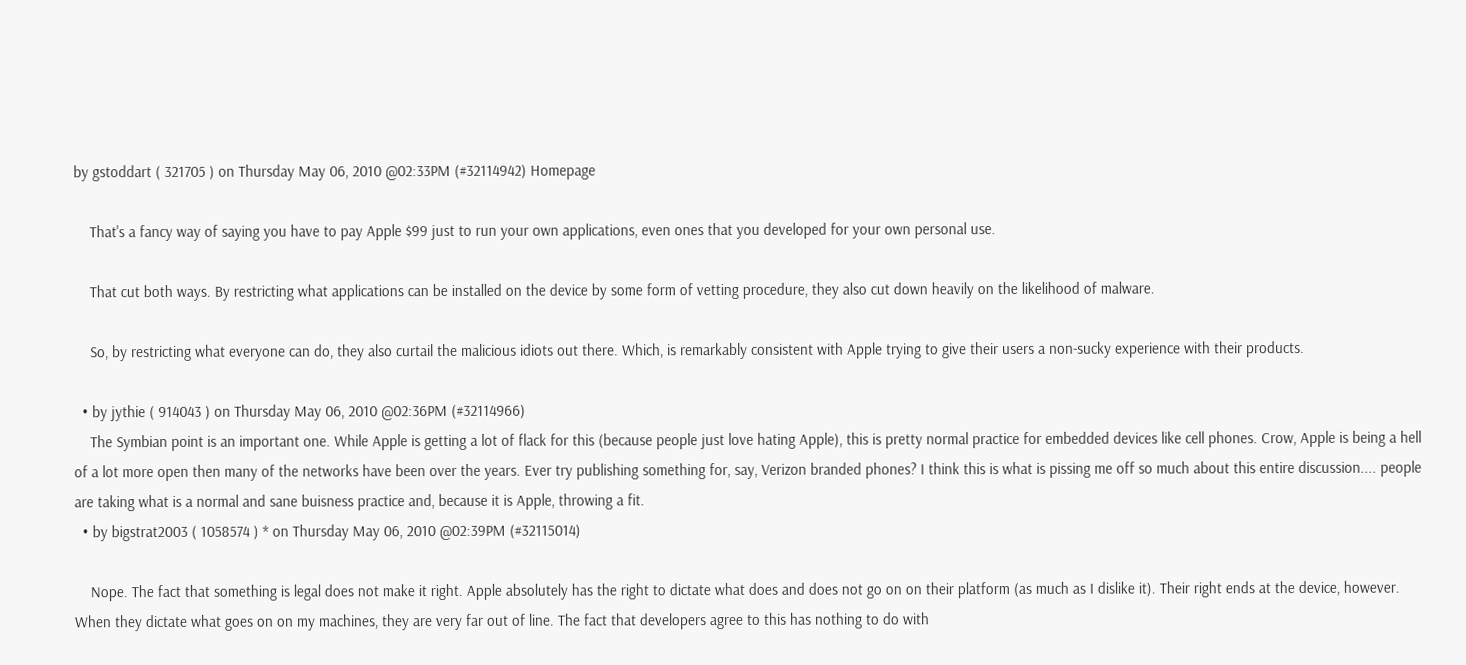by gstoddart ( 321705 ) on Thursday May 06, 2010 @02:33PM (#32114942) Homepage

    That's a fancy way of saying you have to pay Apple $99 just to run your own applications, even ones that you developed for your own personal use.

    That cut both ways. By restricting what applications can be installed on the device by some form of vetting procedure, they also cut down heavily on the likelihood of malware.

    So, by restricting what everyone can do, they also curtail the malicious idiots out there. Which, is remarkably consistent with Apple trying to give their users a non-sucky experience with their products.

  • by jythie ( 914043 ) on Thursday May 06, 2010 @02:36PM (#32114966)
    The Symbian point is an important one. While Apple is getting a lot of flack for this (because people just love hating Apple), this is pretty normal practice for embedded devices like cell phones. Crow, Apple is being a hell of a lot more open then many of the networks have been over the years. Ever try publishing something for, say, Verizon branded phones? I think this is what is pissing me off so much about this entire discussion.... people are taking what is a normal and sane buisness practice and, because it is Apple, throwing a fit.
  • by bigstrat2003 ( 1058574 ) * on Thursday May 06, 2010 @02:39PM (#32115014)

    Nope. The fact that something is legal does not make it right. Apple absolutely has the right to dictate what does and does not go on on their platform (as much as I dislike it). Their right ends at the device, however. When they dictate what goes on on my machines, they are very far out of line. The fact that developers agree to this has nothing to do with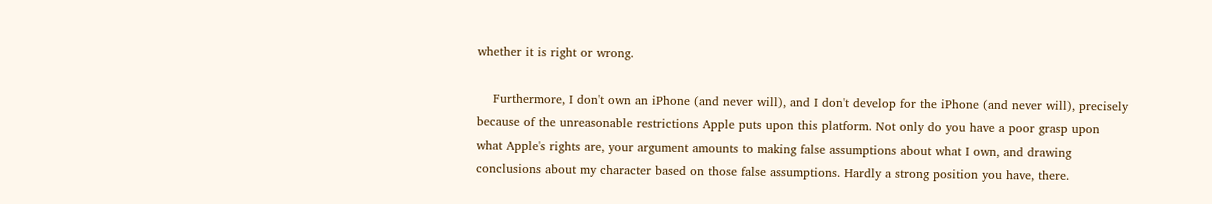whether it is right or wrong.

    Furthermore, I don't own an iPhone (and never will), and I don't develop for the iPhone (and never will), precisely because of the unreasonable restrictions Apple puts upon this platform. Not only do you have a poor grasp upon what Apple's rights are, your argument amounts to making false assumptions about what I own, and drawing conclusions about my character based on those false assumptions. Hardly a strong position you have, there.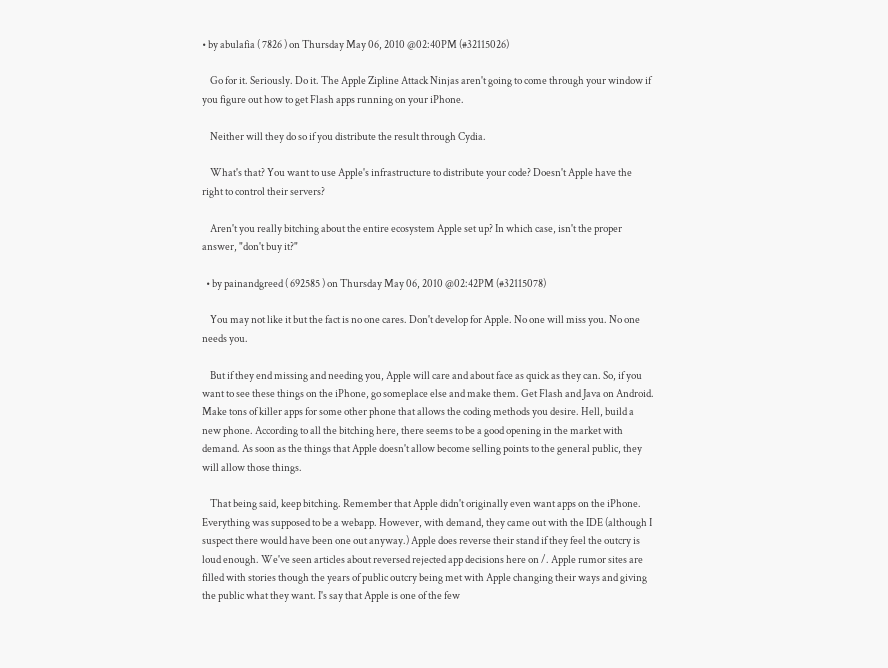• by abulafia ( 7826 ) on Thursday May 06, 2010 @02:40PM (#32115026)

    Go for it. Seriously. Do it. The Apple Zipline Attack Ninjas aren't going to come through your window if you figure out how to get Flash apps running on your iPhone.

    Neither will they do so if you distribute the result through Cydia.

    What's that? You want to use Apple's infrastructure to distribute your code? Doesn't Apple have the right to control their servers?

    Aren't you really bitching about the entire ecosystem Apple set up? In which case, isn't the proper answer, "don't buy it?"

  • by painandgreed ( 692585 ) on Thursday May 06, 2010 @02:42PM (#32115078)

    You may not like it but the fact is no one cares. Don't develop for Apple. No one will miss you. No one needs you.

    But if they end missing and needing you, Apple will care and about face as quick as they can. So, if you want to see these things on the iPhone, go someplace else and make them. Get Flash and Java on Android. Make tons of killer apps for some other phone that allows the coding methods you desire. Hell, build a new phone. According to all the bitching here, there seems to be a good opening in the market with demand. As soon as the things that Apple doesn't allow become selling points to the general public, they will allow those things.

    That being said, keep bitching. Remember that Apple didn't originally even want apps on the iPhone. Everything was supposed to be a webapp. However, with demand, they came out with the IDE (although I suspect there would have been one out anyway.) Apple does reverse their stand if they feel the outcry is loud enough. We've seen articles about reversed rejected app decisions here on /. Apple rumor sites are filled with stories though the years of public outcry being met with Apple changing their ways and giving the public what they want. I's say that Apple is one of the few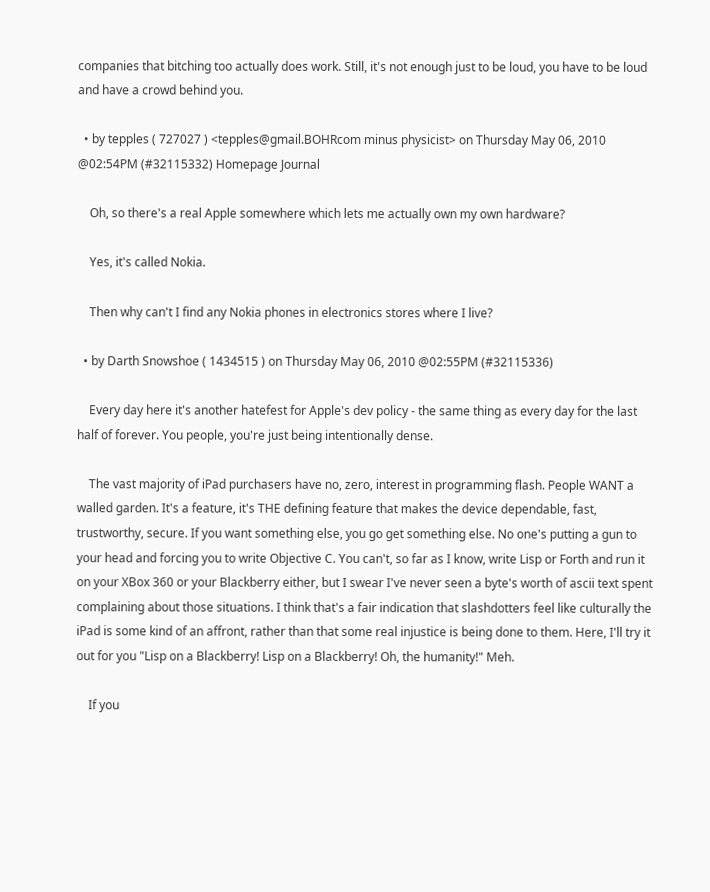companies that bitching too actually does work. Still, it's not enough just to be loud, you have to be loud and have a crowd behind you.

  • by tepples ( 727027 ) <tepples@gmail.BOHRcom minus physicist> on Thursday May 06, 2010 @02:54PM (#32115332) Homepage Journal

    Oh, so there's a real Apple somewhere which lets me actually own my own hardware?

    Yes, it's called Nokia.

    Then why can't I find any Nokia phones in electronics stores where I live?

  • by Darth Snowshoe ( 1434515 ) on Thursday May 06, 2010 @02:55PM (#32115336)

    Every day here it's another hatefest for Apple's dev policy - the same thing as every day for the last half of forever. You people, you're just being intentionally dense.

    The vast majority of iPad purchasers have no, zero, interest in programming flash. People WANT a walled garden. It's a feature, it's THE defining feature that makes the device dependable, fast, trustworthy, secure. If you want something else, you go get something else. No one's putting a gun to your head and forcing you to write Objective C. You can't, so far as I know, write Lisp or Forth and run it on your XBox 360 or your Blackberry either, but I swear I've never seen a byte's worth of ascii text spent complaining about those situations. I think that's a fair indication that slashdotters feel like culturally the iPad is some kind of an affront, rather than that some real injustice is being done to them. Here, I'll try it out for you "Lisp on a Blackberry! Lisp on a Blackberry! Oh, the humanity!" Meh.

    If you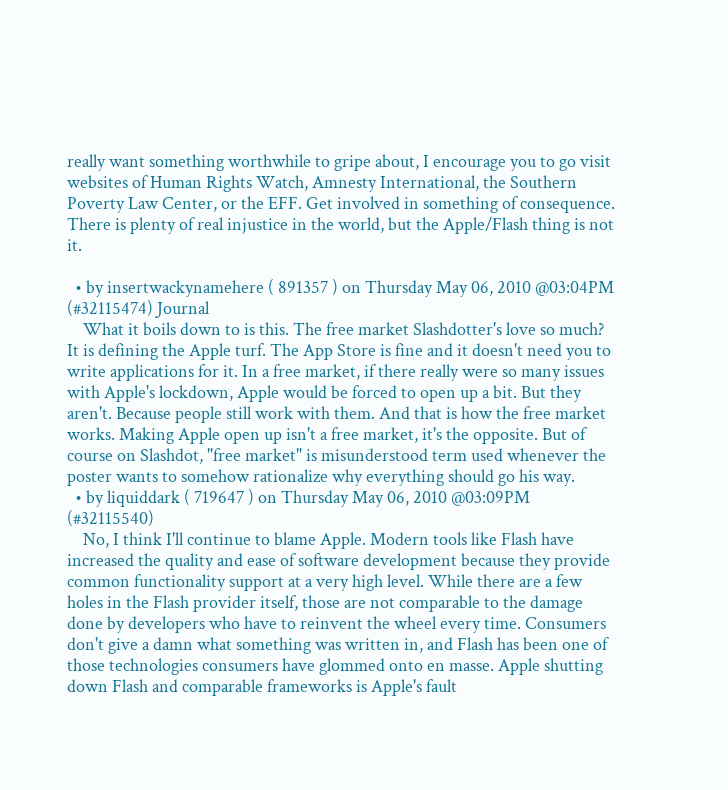really want something worthwhile to gripe about, I encourage you to go visit websites of Human Rights Watch, Amnesty International, the Southern Poverty Law Center, or the EFF. Get involved in something of consequence. There is plenty of real injustice in the world, but the Apple/Flash thing is not it.

  • by insertwackynamehere ( 891357 ) on Thursday May 06, 2010 @03:04PM (#32115474) Journal
    What it boils down to is this. The free market Slashdotter's love so much? It is defining the Apple turf. The App Store is fine and it doesn't need you to write applications for it. In a free market, if there really were so many issues with Apple's lockdown, Apple would be forced to open up a bit. But they aren't. Because people still work with them. And that is how the free market works. Making Apple open up isn't a free market, it's the opposite. But of course on Slashdot, "free market" is misunderstood term used whenever the poster wants to somehow rationalize why everything should go his way.
  • by liquiddark ( 719647 ) on Thursday May 06, 2010 @03:09PM (#32115540)
    No, I think I'll continue to blame Apple. Modern tools like Flash have increased the quality and ease of software development because they provide common functionality support at a very high level. While there are a few holes in the Flash provider itself, those are not comparable to the damage done by developers who have to reinvent the wheel every time. Consumers don't give a damn what something was written in, and Flash has been one of those technologies consumers have glommed onto en masse. Apple shutting down Flash and comparable frameworks is Apple's fault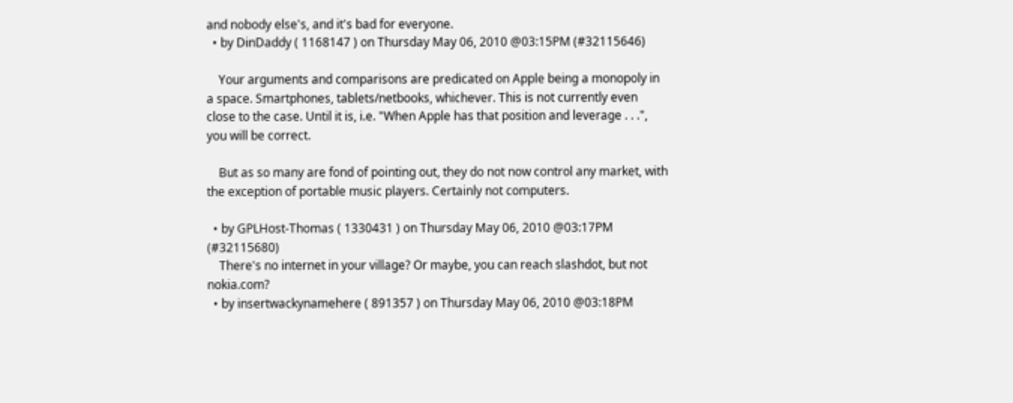and nobody else's, and it's bad for everyone.
  • by DinDaddy ( 1168147 ) on Thursday May 06, 2010 @03:15PM (#32115646)

    Your arguments and comparisons are predicated on Apple being a monopoly in a space. Smartphones, tablets/netbooks, whichever. This is not currently even close to the case. Until it is, i.e. "When Apple has that position and leverage . . .", you will be correct.

    But as so many are fond of pointing out, they do not now control any market, with the exception of portable music players. Certainly not computers.

  • by GPLHost-Thomas ( 1330431 ) on Thursday May 06, 2010 @03:17PM (#32115680)
    There's no internet in your village? Or maybe, you can reach slashdot, but not nokia.com?
  • by insertwackynamehere ( 891357 ) on Thursday May 06, 2010 @03:18PM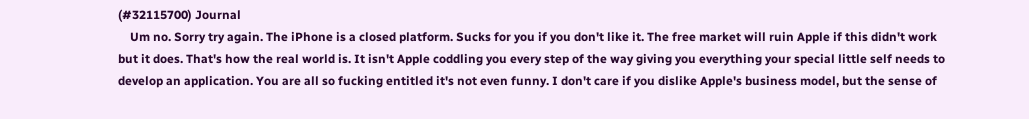(#32115700) Journal
    Um no. Sorry try again. The iPhone is a closed platform. Sucks for you if you don't like it. The free market will ruin Apple if this didn't work but it does. That's how the real world is. It isn't Apple coddling you every step of the way giving you everything your special little self needs to develop an application. You are all so fucking entitled it's not even funny. I don't care if you dislike Apple's business model, but the sense of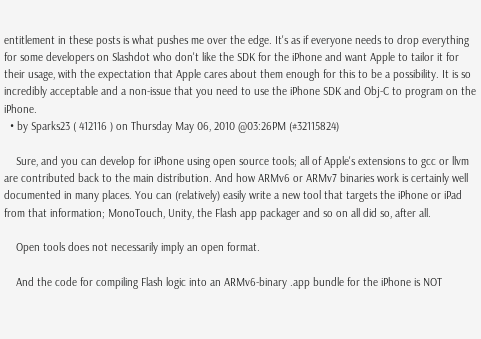entitlement in these posts is what pushes me over the edge. It's as if everyone needs to drop everything for some developers on Slashdot who don't like the SDK for the iPhone and want Apple to tailor it for their usage, with the expectation that Apple cares about them enough for this to be a possibility. It is so incredibly acceptable and a non-issue that you need to use the iPhone SDK and Obj-C to program on the iPhone.
  • by Sparks23 ( 412116 ) on Thursday May 06, 2010 @03:26PM (#32115824)

    Sure, and you can develop for iPhone using open source tools; all of Apple's extensions to gcc or llvm are contributed back to the main distribution. And how ARMv6 or ARMv7 binaries work is certainly well documented in many places. You can (relatively) easily write a new tool that targets the iPhone or iPad from that information; MonoTouch, Unity, the Flash app packager and so on all did so, after all.

    Open tools does not necessarily imply an open format.

    And the code for compiling Flash logic into an ARMv6-binary .app bundle for the iPhone is NOT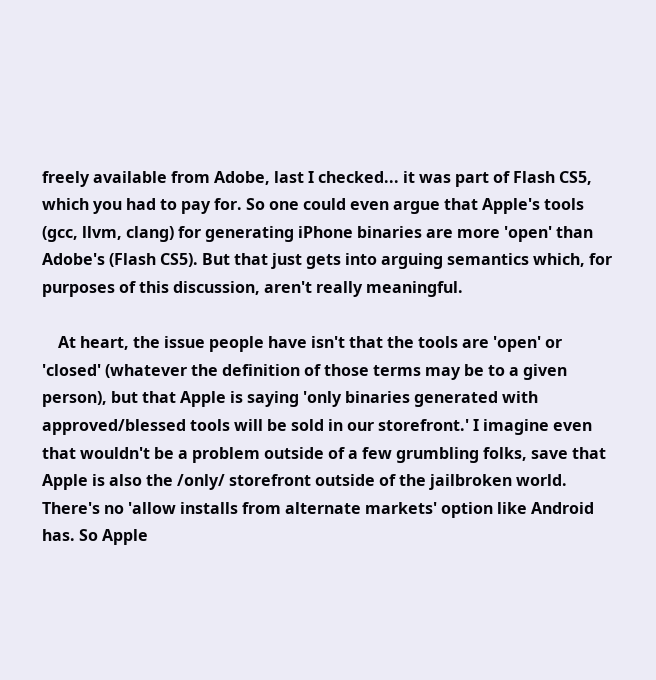freely available from Adobe, last I checked... it was part of Flash CS5, which you had to pay for. So one could even argue that Apple's tools (gcc, llvm, clang) for generating iPhone binaries are more 'open' than Adobe's (Flash CS5). But that just gets into arguing semantics which, for purposes of this discussion, aren't really meaningful.

    At heart, the issue people have isn't that the tools are 'open' or 'closed' (whatever the definition of those terms may be to a given person), but that Apple is saying 'only binaries generated with approved/blessed tools will be sold in our storefront.' I imagine even that wouldn't be a problem outside of a few grumbling folks, save that Apple is also the /only/ storefront outside of the jailbroken world. There's no 'allow installs from alternate markets' option like Android has. So Apple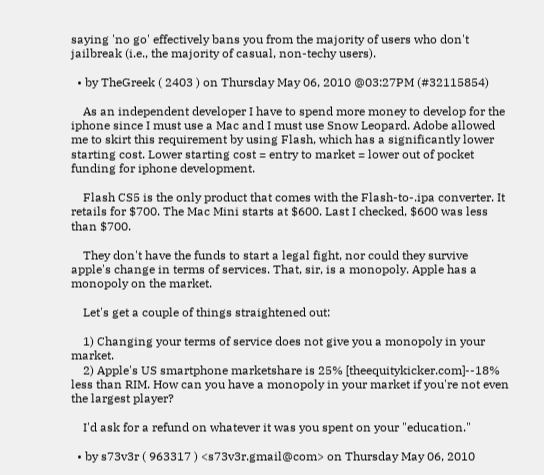saying 'no go' effectively bans you from the majority of users who don't jailbreak (i.e., the majority of casual, non-techy users).

  • by TheGreek ( 2403 ) on Thursday May 06, 2010 @03:27PM (#32115854)

    As an independent developer I have to spend more money to develop for the iphone since I must use a Mac and I must use Snow Leopard. Adobe allowed me to skirt this requirement by using Flash, which has a significantly lower starting cost. Lower starting cost = entry to market = lower out of pocket funding for iphone development.

    Flash CS5 is the only product that comes with the Flash-to-.ipa converter. It retails for $700. The Mac Mini starts at $600. Last I checked, $600 was less than $700.

    They don't have the funds to start a legal fight, nor could they survive apple's change in terms of services. That, sir, is a monopoly. Apple has a monopoly on the market.

    Let's get a couple of things straightened out:

    1) Changing your terms of service does not give you a monopoly in your market.
    2) Apple's US smartphone marketshare is 25% [theequitykicker.com]--18% less than RIM. How can you have a monopoly in your market if you're not even the largest player?

    I'd ask for a refund on whatever it was you spent on your "education."

  • by s73v3r ( 963317 ) <s73v3r.gmail@com> on Thursday May 06, 2010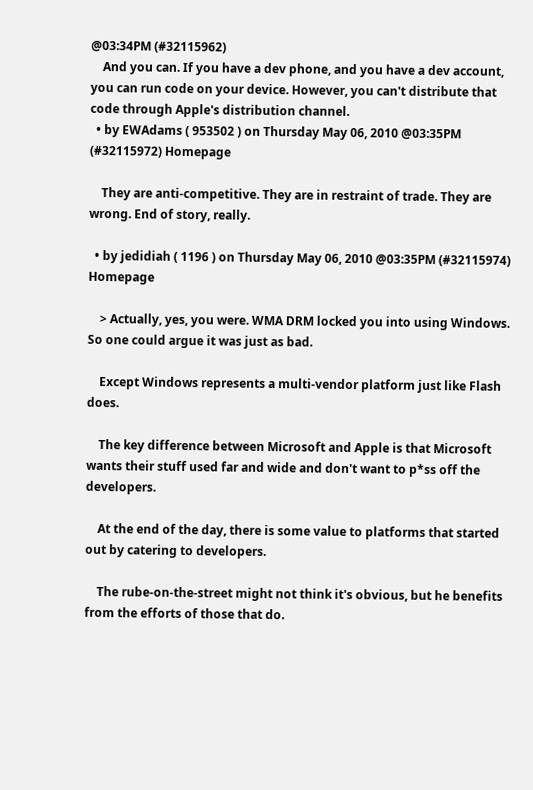@03:34PM (#32115962)
    And you can. If you have a dev phone, and you have a dev account, you can run code on your device. However, you can't distribute that code through Apple's distribution channel.
  • by EWAdams ( 953502 ) on Thursday May 06, 2010 @03:35PM (#32115972) Homepage

    They are anti-competitive. They are in restraint of trade. They are wrong. End of story, really.

  • by jedidiah ( 1196 ) on Thursday May 06, 2010 @03:35PM (#32115974) Homepage

    > Actually, yes, you were. WMA DRM locked you into using Windows. So one could argue it was just as bad.

    Except Windows represents a multi-vendor platform just like Flash does.

    The key difference between Microsoft and Apple is that Microsoft wants their stuff used far and wide and don't want to p*ss off the developers.

    At the end of the day, there is some value to platforms that started out by catering to developers.

    The rube-on-the-street might not think it's obvious, but he benefits from the efforts of those that do.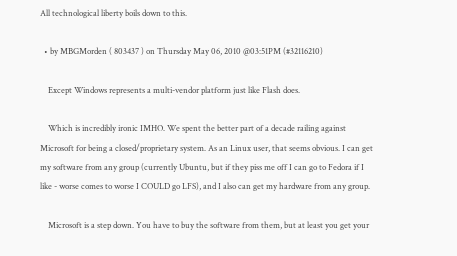All technological liberty boils down to this.

  • by MBGMorden ( 803437 ) on Thursday May 06, 2010 @03:51PM (#32116210)

    Except Windows represents a multi-vendor platform just like Flash does.

    Which is incredibly ironic IMHO. We spent the better part of a decade railing against Microsoft for being a closed/proprietary system. As an Linux user, that seems obvious. I can get my software from any group (currently Ubuntu, but if they piss me off I can go to Fedora if I like - worse comes to worse I COULD go LFS), and I also can get my hardware from any group.

    Microsoft is a step down. You have to buy the software from them, but at least you get your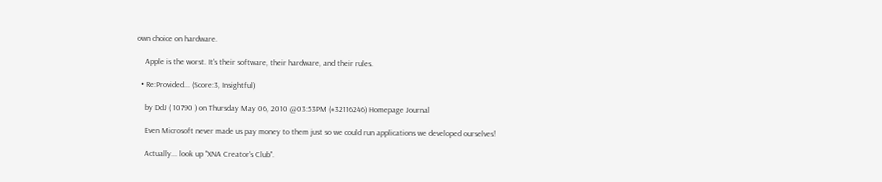own choice on hardware.

    Apple is the worst. It's their software, their hardware, and their rules.

  • Re:Provided... (Score:3, Insightful)

    by DdJ ( 10790 ) on Thursday May 06, 2010 @03:53PM (#32116246) Homepage Journal

    Even Microsoft never made us pay money to them just so we could run applications we developed ourselves!

    Actually... look up "XNA Creator's Club".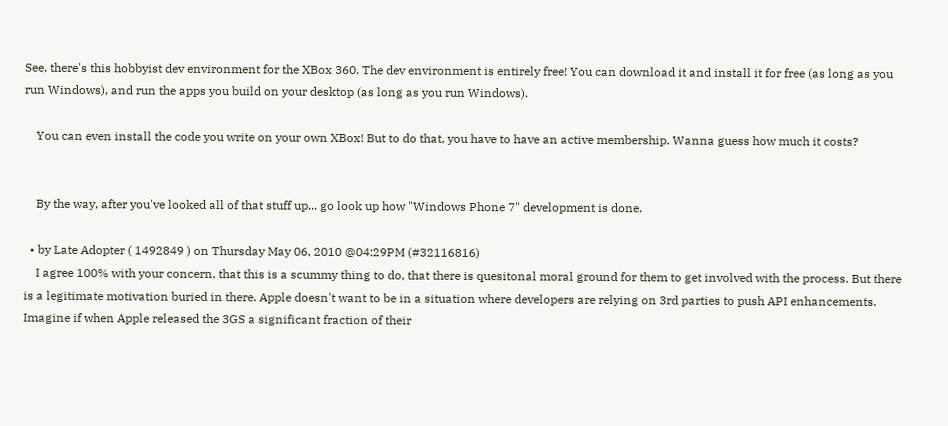See, there's this hobbyist dev environment for the XBox 360. The dev environment is entirely free! You can download it and install it for free (as long as you run Windows), and run the apps you build on your desktop (as long as you run Windows).

    You can even install the code you write on your own XBox! But to do that, you have to have an active membership. Wanna guess how much it costs?


    By the way, after you've looked all of that stuff up... go look up how "Windows Phone 7" development is done.

  • by Late Adopter ( 1492849 ) on Thursday May 06, 2010 @04:29PM (#32116816)
    I agree 100% with your concern, that this is a scummy thing to do, that there is quesitonal moral ground for them to get involved with the process. But there is a legitimate motivation buried in there. Apple doesn't want to be in a situation where developers are relying on 3rd parties to push API enhancements. Imagine if when Apple released the 3GS a significant fraction of their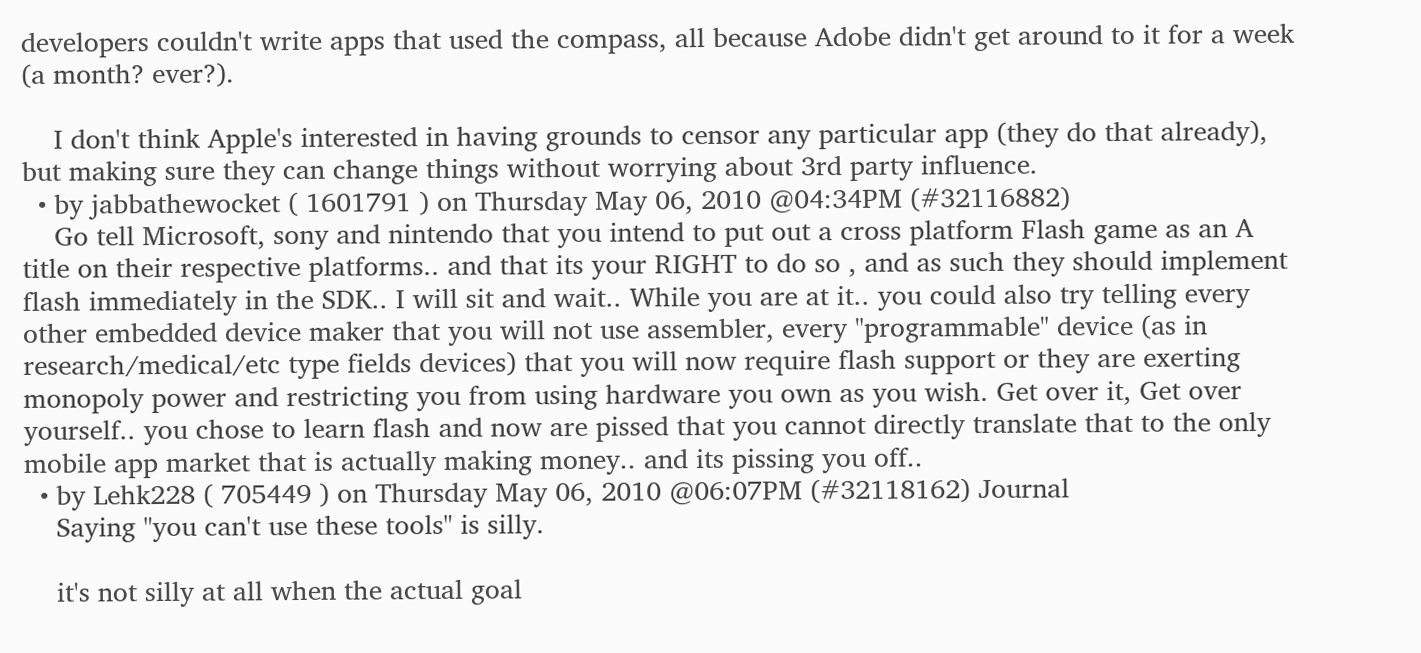developers couldn't write apps that used the compass, all because Adobe didn't get around to it for a week (a month? ever?).

    I don't think Apple's interested in having grounds to censor any particular app (they do that already), but making sure they can change things without worrying about 3rd party influence.
  • by jabbathewocket ( 1601791 ) on Thursday May 06, 2010 @04:34PM (#32116882)
    Go tell Microsoft, sony and nintendo that you intend to put out a cross platform Flash game as an A title on their respective platforms.. and that its your RIGHT to do so , and as such they should implement flash immediately in the SDK.. I will sit and wait.. While you are at it.. you could also try telling every other embedded device maker that you will not use assembler, every "programmable" device (as in research/medical/etc type fields devices) that you will now require flash support or they are exerting monopoly power and restricting you from using hardware you own as you wish. Get over it, Get over yourself.. you chose to learn flash and now are pissed that you cannot directly translate that to the only mobile app market that is actually making money.. and its pissing you off..
  • by Lehk228 ( 705449 ) on Thursday May 06, 2010 @06:07PM (#32118162) Journal
    Saying "you can't use these tools" is silly.

    it's not silly at all when the actual goal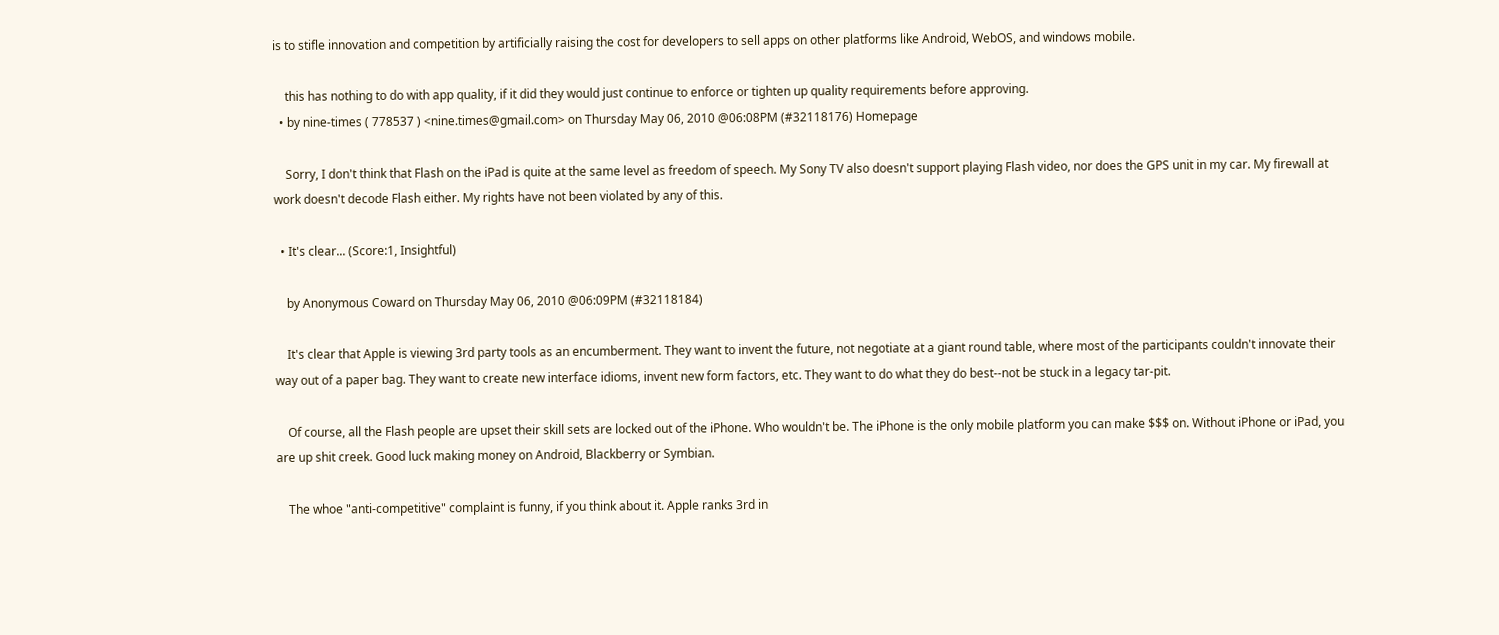is to stifle innovation and competition by artificially raising the cost for developers to sell apps on other platforms like Android, WebOS, and windows mobile.

    this has nothing to do with app quality, if it did they would just continue to enforce or tighten up quality requirements before approving.
  • by nine-times ( 778537 ) <nine.times@gmail.com> on Thursday May 06, 2010 @06:08PM (#32118176) Homepage

    Sorry, I don't think that Flash on the iPad is quite at the same level as freedom of speech. My Sony TV also doesn't support playing Flash video, nor does the GPS unit in my car. My firewall at work doesn't decode Flash either. My rights have not been violated by any of this.

  • It's clear... (Score:1, Insightful)

    by Anonymous Coward on Thursday May 06, 2010 @06:09PM (#32118184)

    It's clear that Apple is viewing 3rd party tools as an encumberment. They want to invent the future, not negotiate at a giant round table, where most of the participants couldn't innovate their way out of a paper bag. They want to create new interface idioms, invent new form factors, etc. They want to do what they do best--not be stuck in a legacy tar-pit.

    Of course, all the Flash people are upset their skill sets are locked out of the iPhone. Who wouldn't be. The iPhone is the only mobile platform you can make $$$ on. Without iPhone or iPad, you are up shit creek. Good luck making money on Android, Blackberry or Symbian.

    The whoe "anti-competitive" complaint is funny, if you think about it. Apple ranks 3rd in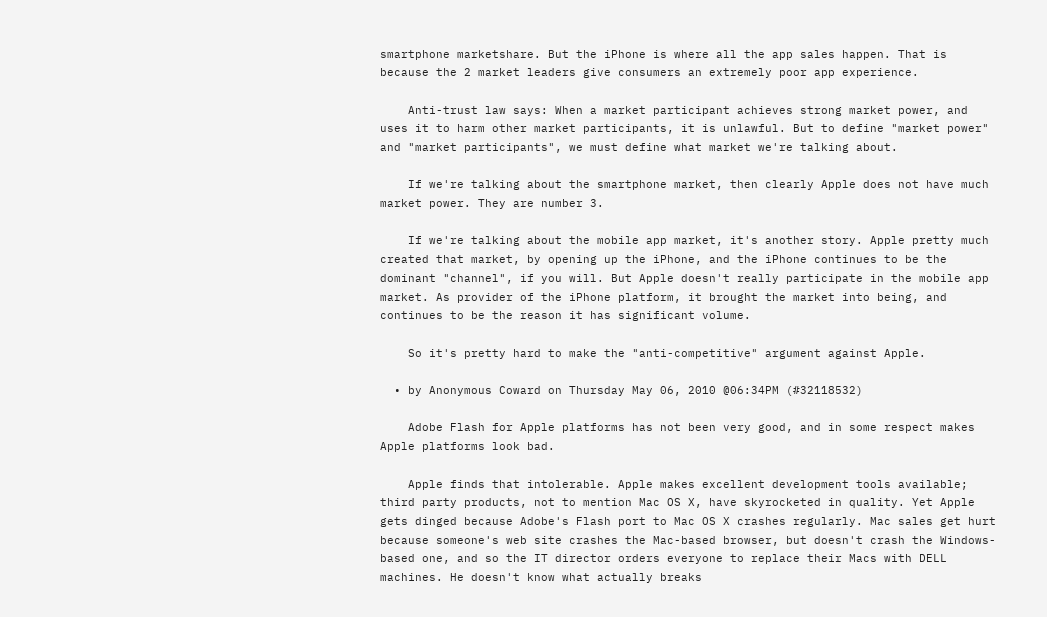smartphone marketshare. But the iPhone is where all the app sales happen. That is because the 2 market leaders give consumers an extremely poor app experience.

    Anti-trust law says: When a market participant achieves strong market power, and uses it to harm other market participants, it is unlawful. But to define "market power" and "market participants", we must define what market we're talking about.

    If we're talking about the smartphone market, then clearly Apple does not have much market power. They are number 3.

    If we're talking about the mobile app market, it's another story. Apple pretty much created that market, by opening up the iPhone, and the iPhone continues to be the dominant "channel", if you will. But Apple doesn't really participate in the mobile app market. As provider of the iPhone platform, it brought the market into being, and continues to be the reason it has significant volume.

    So it's pretty hard to make the "anti-competitive" argument against Apple.

  • by Anonymous Coward on Thursday May 06, 2010 @06:34PM (#32118532)

    Adobe Flash for Apple platforms has not been very good, and in some respect makes Apple platforms look bad.

    Apple finds that intolerable. Apple makes excellent development tools available; third party products, not to mention Mac OS X, have skyrocketed in quality. Yet Apple gets dinged because Adobe's Flash port to Mac OS X crashes regularly. Mac sales get hurt because someone's web site crashes the Mac-based browser, but doesn't crash the Windows-based one, and so the IT director orders everyone to replace their Macs with DELL machines. He doesn't know what actually breaks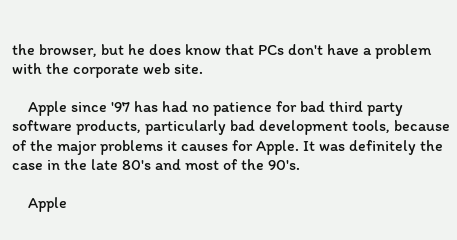the browser, but he does know that PCs don't have a problem with the corporate web site.

    Apple since '97 has had no patience for bad third party software products, particularly bad development tools, because of the major problems it causes for Apple. It was definitely the case in the late 80's and most of the 90's.

    Apple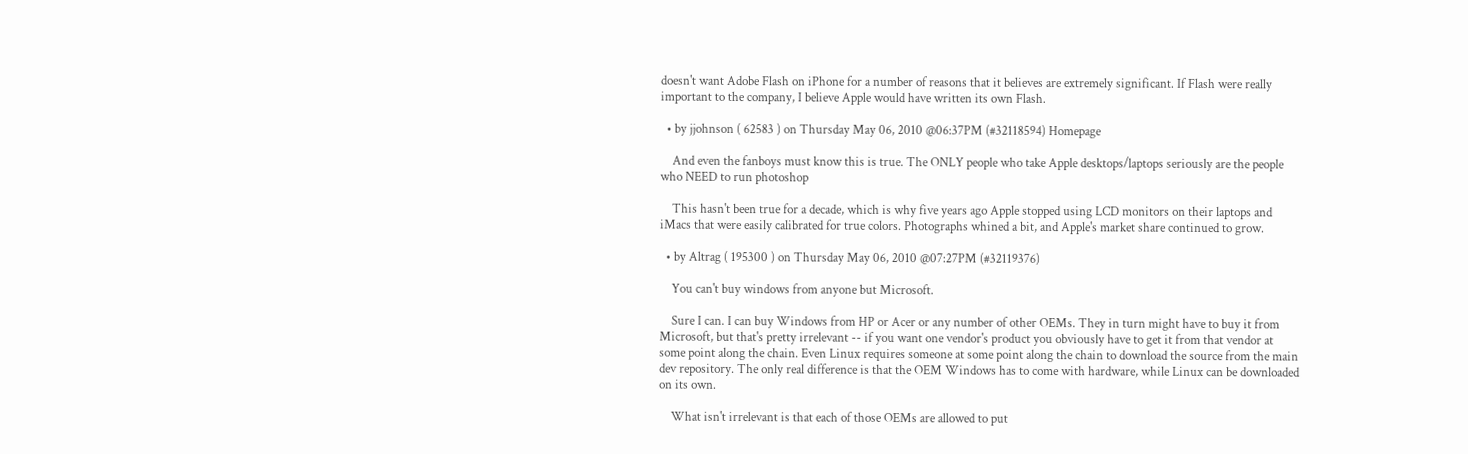doesn't want Adobe Flash on iPhone for a number of reasons that it believes are extremely significant. If Flash were really important to the company, I believe Apple would have written its own Flash.

  • by jjohnson ( 62583 ) on Thursday May 06, 2010 @06:37PM (#32118594) Homepage

    And even the fanboys must know this is true. The ONLY people who take Apple desktops/laptops seriously are the people who NEED to run photoshop

    This hasn't been true for a decade, which is why five years ago Apple stopped using LCD monitors on their laptops and iMacs that were easily calibrated for true colors. Photographs whined a bit, and Apple's market share continued to grow.

  • by Altrag ( 195300 ) on Thursday May 06, 2010 @07:27PM (#32119376)

    You can't buy windows from anyone but Microsoft.

    Sure I can. I can buy Windows from HP or Acer or any number of other OEMs. They in turn might have to buy it from Microsoft, but that's pretty irrelevant -- if you want one vendor's product you obviously have to get it from that vendor at some point along the chain. Even Linux requires someone at some point along the chain to download the source from the main dev repository. The only real difference is that the OEM Windows has to come with hardware, while Linux can be downloaded on its own.

    What isn't irrelevant is that each of those OEMs are allowed to put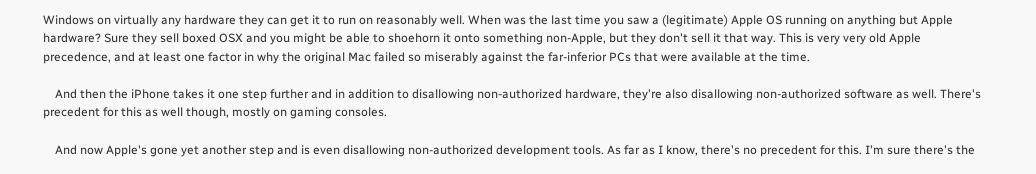Windows on virtually any hardware they can get it to run on reasonably well. When was the last time you saw a (legitimate) Apple OS running on anything but Apple hardware? Sure they sell boxed OSX and you might be able to shoehorn it onto something non-Apple, but they don't sell it that way. This is very very old Apple precedence, and at least one factor in why the original Mac failed so miserably against the far-inferior PCs that were available at the time.

    And then the iPhone takes it one step further and in addition to disallowing non-authorized hardware, they're also disallowing non-authorized software as well. There's precedent for this as well though, mostly on gaming consoles.

    And now Apple's gone yet another step and is even disallowing non-authorized development tools. As far as I know, there's no precedent for this. I'm sure there's the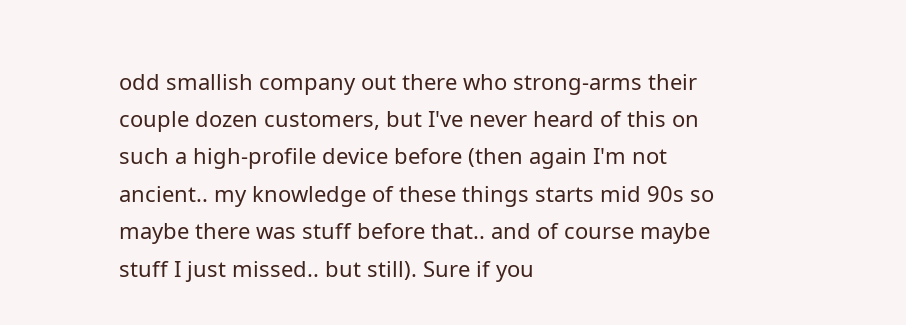odd smallish company out there who strong-arms their couple dozen customers, but I've never heard of this on such a high-profile device before (then again I'm not ancient.. my knowledge of these things starts mid 90s so maybe there was stuff before that.. and of course maybe stuff I just missed.. but still). Sure if you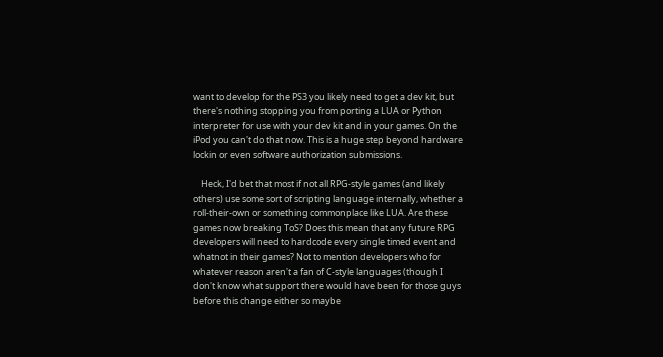want to develop for the PS3 you likely need to get a dev kit, but there's nothing stopping you from porting a LUA or Python interpreter for use with your dev kit and in your games. On the iPod you can't do that now. This is a huge step beyond hardware lockin or even software authorization submissions.

    Heck, I'd bet that most if not all RPG-style games (and likely others) use some sort of scripting language internally, whether a roll-their-own or something commonplace like LUA. Are these games now breaking ToS? Does this mean that any future RPG developers will need to hardcode every single timed event and whatnot in their games? Not to mention developers who for whatever reason aren't a fan of C-style languages (though I don't know what support there would have been for those guys before this change either so maybe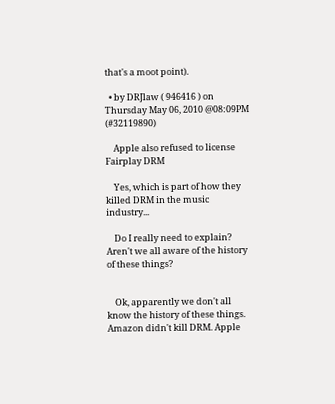that's a moot point).

  • by DRJlaw ( 946416 ) on Thursday May 06, 2010 @08:09PM (#32119890)

    Apple also refused to license Fairplay DRM

    Yes, which is part of how they killed DRM in the music industry...

    Do I really need to explain? Aren't we all aware of the history of these things?


    Ok, apparently we don't all know the history of these things. Amazon didn't kill DRM. Apple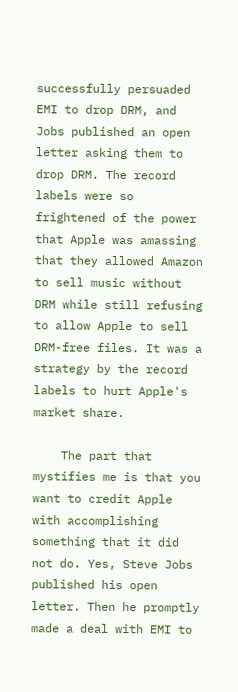successfully persuaded EMI to drop DRM, and Jobs published an open letter asking them to drop DRM. The record labels were so frightened of the power that Apple was amassing that they allowed Amazon to sell music without DRM while still refusing to allow Apple to sell DRM-free files. It was a strategy by the record labels to hurt Apple's market share.

    The part that mystifies me is that you want to credit Apple with accomplishing something that it did not do. Yes, Steve Jobs published his open letter. Then he promptly made a deal with EMI to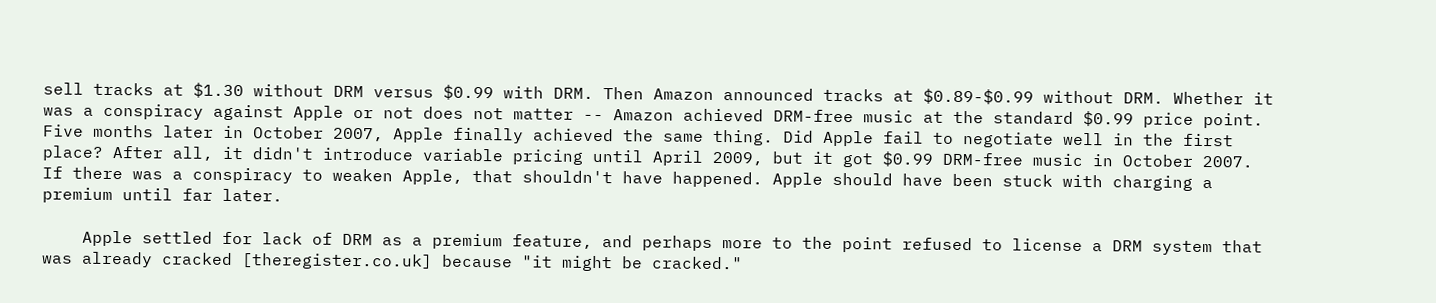sell tracks at $1.30 without DRM versus $0.99 with DRM. Then Amazon announced tracks at $0.89-$0.99 without DRM. Whether it was a conspiracy against Apple or not does not matter -- Amazon achieved DRM-free music at the standard $0.99 price point. Five months later in October 2007, Apple finally achieved the same thing. Did Apple fail to negotiate well in the first place? After all, it didn't introduce variable pricing until April 2009, but it got $0.99 DRM-free music in October 2007. If there was a conspiracy to weaken Apple, that shouldn't have happened. Apple should have been stuck with charging a premium until far later.

    Apple settled for lack of DRM as a premium feature, and perhaps more to the point refused to license a DRM system that was already cracked [theregister.co.uk] because "it might be cracked."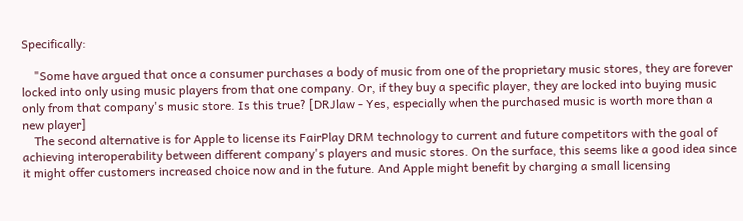Specifically:

    "Some have argued that once a consumer purchases a body of music from one of the proprietary music stores, they are forever locked into only using music players from that one company. Or, if they buy a specific player, they are locked into buying music only from that company's music store. Is this true? [DRJlaw - Yes, especially when the purchased music is worth more than a new player]
    The second alternative is for Apple to license its FairPlay DRM technology to current and future competitors with the goal of achieving interoperability between different company's players and music stores. On the surface, this seems like a good idea since it might offer customers increased choice now and in the future. And Apple might benefit by charging a small licensing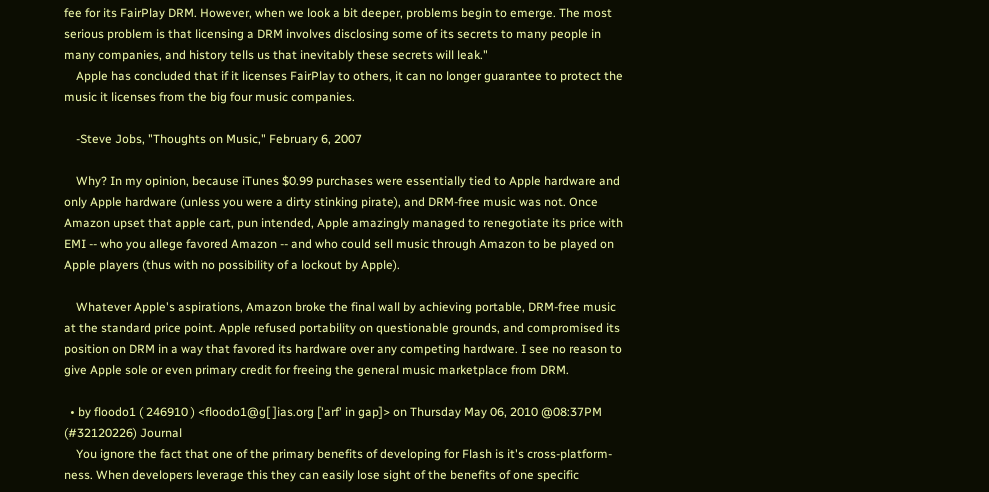fee for its FairPlay DRM. However, when we look a bit deeper, problems begin to emerge. The most serious problem is that licensing a DRM involves disclosing some of its secrets to many people in many companies, and history tells us that inevitably these secrets will leak."
    Apple has concluded that if it licenses FairPlay to others, it can no longer guarantee to protect the music it licenses from the big four music companies.

    -Steve Jobs, "Thoughts on Music," February 6, 2007

    Why? In my opinion, because iTunes $0.99 purchases were essentially tied to Apple hardware and only Apple hardware (unless you were a dirty stinking pirate), and DRM-free music was not. Once Amazon upset that apple cart, pun intended, Apple amazingly managed to renegotiate its price with EMI -- who you allege favored Amazon -- and who could sell music through Amazon to be played on Apple players (thus with no possibility of a lockout by Apple).

    Whatever Apple's aspirations, Amazon broke the final wall by achieving portable, DRM-free music at the standard price point. Apple refused portability on questionable grounds, and compromised its position on DRM in a way that favored its hardware over any competing hardware. I see no reason to give Apple sole or even primary credit for freeing the general music marketplace from DRM.

  • by floodo1 ( 246910 ) <floodo1@g[ ]ias.org ['arf' in gap]> on Thursday May 06, 2010 @08:37PM (#32120226) Journal
    You ignore the fact that one of the primary benefits of developing for Flash is it's cross-platform-ness. When developers leverage this they can easily lose sight of the benefits of one specific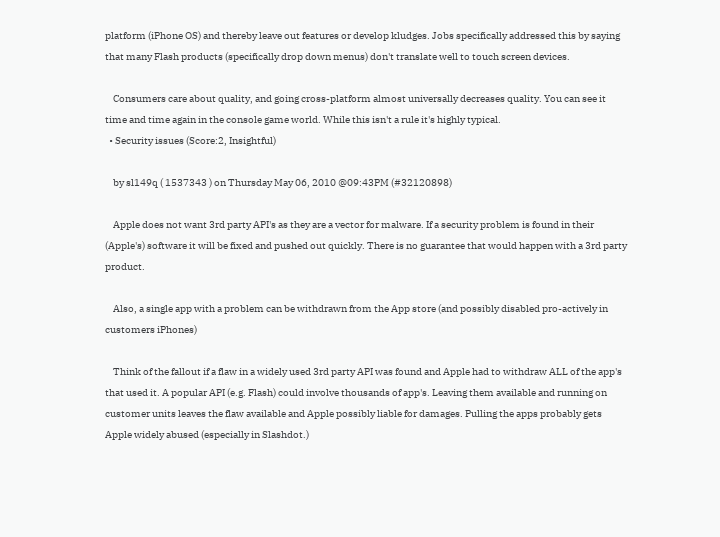platform (iPhone OS) and thereby leave out features or develop kludges. Jobs specifically addressed this by saying that many Flash products (specifically drop down menus) don't translate well to touch screen devices.

    Consumers care about quality, and going cross-platform almost universally decreases quality. You can see it time and time again in the console game world. While this isn't a rule it's highly typical.
  • Security issues (Score:2, Insightful)

    by sl149q ( 1537343 ) on Thursday May 06, 2010 @09:43PM (#32120898)

    Apple does not want 3rd party API's as they are a vector for malware. If a security problem is found in their (Apple's) software it will be fixed and pushed out quickly. There is no guarantee that would happen with a 3rd party product.

    Also, a single app with a problem can be withdrawn from the App store (and possibly disabled pro-actively in customers iPhones)

    Think of the fallout if a flaw in a widely used 3rd party API was found and Apple had to withdraw ALL of the app's that used it. A popular API (e.g. Flash) could involve thousands of app's. Leaving them available and running on customer units leaves the flaw available and Apple possibly liable for damages. Pulling the apps probably gets Apple widely abused (especially in Slashdot.)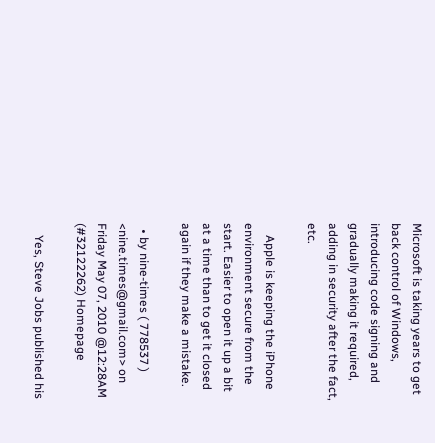Microsoft is taking years to get back control of Windows, introducing code signing and gradually making it required, adding in security after the fact, etc.

    Apple is keeping the iPhone environment secure from the start. Easier to open it up a bit at a time than to get it closed again if they make a mistake.

  • by nine-times ( 778537 ) <nine.times@gmail.com> on Friday May 07, 2010 @12:28AM (#32122262) Homepage

    Yes, Steve Jobs published his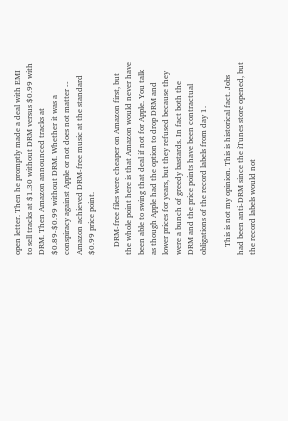open letter. Then he promptly made a deal with EMI to sell tracks at $1.30 without DRM versus $0.99 with DRM. Then Amazon announced tracks at $0.89-$0.99 without DRM. Whether it was a conspiracy against Apple or not does not matter -- Amazon achieved DRM-free music at the standard $0.99 price point.

    DRM-free files were cheaper on Amazon first, but the whole point here is that Amazon would never have been able to swing that deal if not for Apple. You talk as though Apple had the option to drop DRM and lower prices for years, but they refused because they were a bunch of greedy bastards. In fact both the DRM and the price points have been contractual obligations of the record labels from day 1.

    This is not my opinion. This is historical fact. Jobs had been anti-DRM since the iTunes store opened, but the record labels would not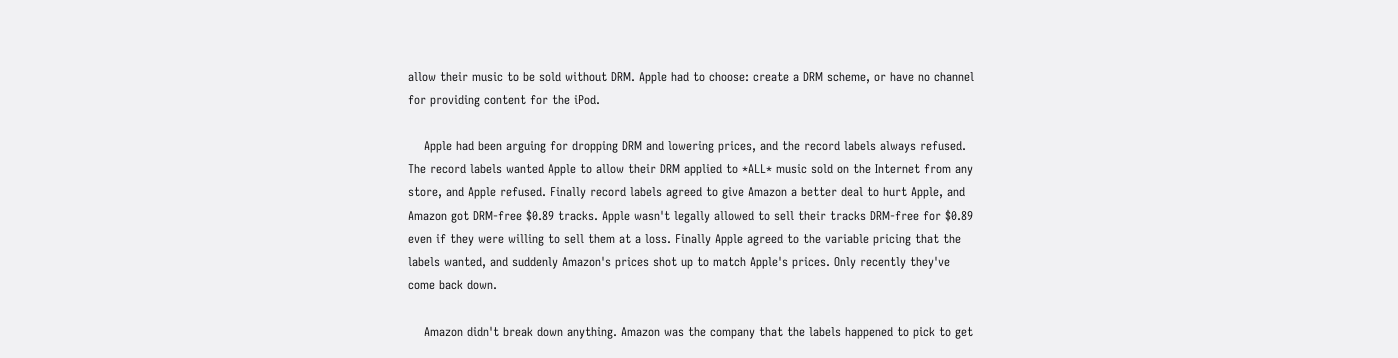allow their music to be sold without DRM. Apple had to choose: create a DRM scheme, or have no channel for providing content for the iPod.

    Apple had been arguing for dropping DRM and lowering prices, and the record labels always refused. The record labels wanted Apple to allow their DRM applied to *ALL* music sold on the Internet from any store, and Apple refused. Finally record labels agreed to give Amazon a better deal to hurt Apple, and Amazon got DRM-free $0.89 tracks. Apple wasn't legally allowed to sell their tracks DRM-free for $0.89 even if they were willing to sell them at a loss. Finally Apple agreed to the variable pricing that the labels wanted, and suddenly Amazon's prices shot up to match Apple's prices. Only recently they've come back down.

    Amazon didn't break down anything. Amazon was the company that the labels happened to pick to get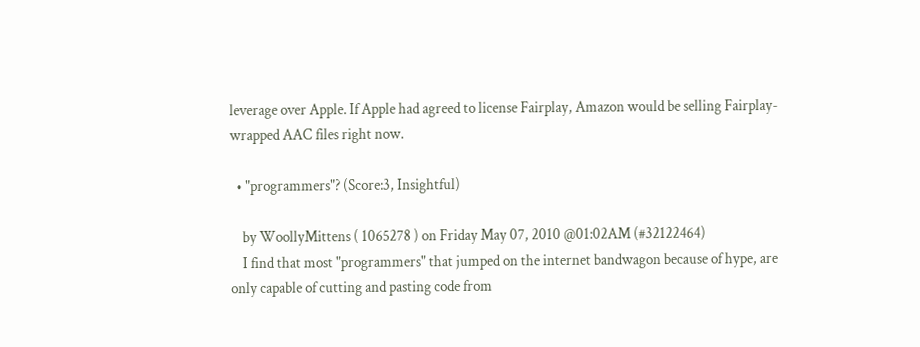leverage over Apple. If Apple had agreed to license Fairplay, Amazon would be selling Fairplay-wrapped AAC files right now.

  • "programmers"? (Score:3, Insightful)

    by WoollyMittens ( 1065278 ) on Friday May 07, 2010 @01:02AM (#32122464)
    I find that most "programmers" that jumped on the internet bandwagon because of hype, are only capable of cutting and pasting code from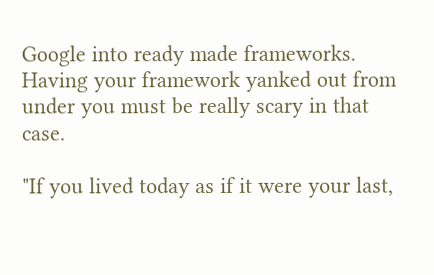Google into ready made frameworks. Having your framework yanked out from under you must be really scary in that case.

"If you lived today as if it were your last,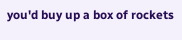you'd buy up a box of rockets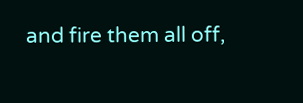and fire them all off,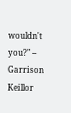wouldn't you?" -- Garrison Keillor